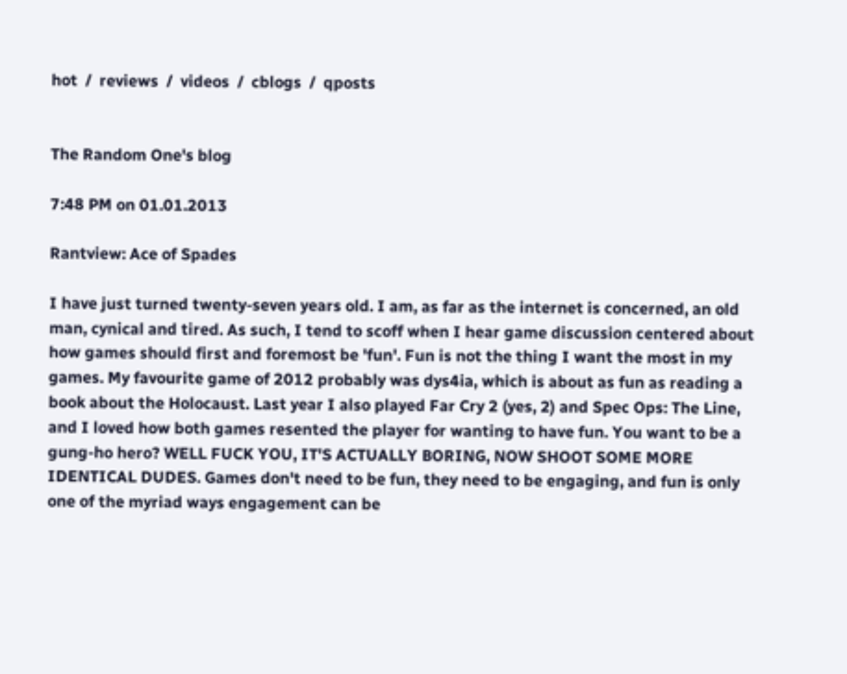hot  /  reviews  /  videos  /  cblogs  /  qposts


The Random One's blog

7:48 PM on 01.01.2013

Rantview: Ace of Spades

I have just turned twenty-seven years old. I am, as far as the internet is concerned, an old man, cynical and tired. As such, I tend to scoff when I hear game discussion centered about how games should first and foremost be 'fun'. Fun is not the thing I want the most in my games. My favourite game of 2012 probably was dys4ia, which is about as fun as reading a book about the Holocaust. Last year I also played Far Cry 2 (yes, 2) and Spec Ops: The Line, and I loved how both games resented the player for wanting to have fun. You want to be a gung-ho hero? WELL FUCK YOU, IT'S ACTUALLY BORING, NOW SHOOT SOME MORE IDENTICAL DUDES. Games don't need to be fun, they need to be engaging, and fun is only one of the myriad ways engagement can be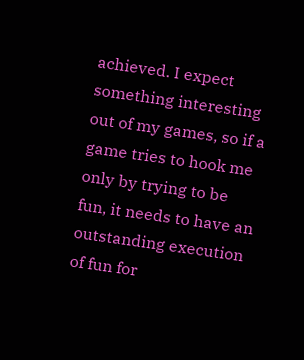achieved. I expect something interesting out of my games, so if a game tries to hook me only by trying to be fun, it needs to have an outstanding execution of fun for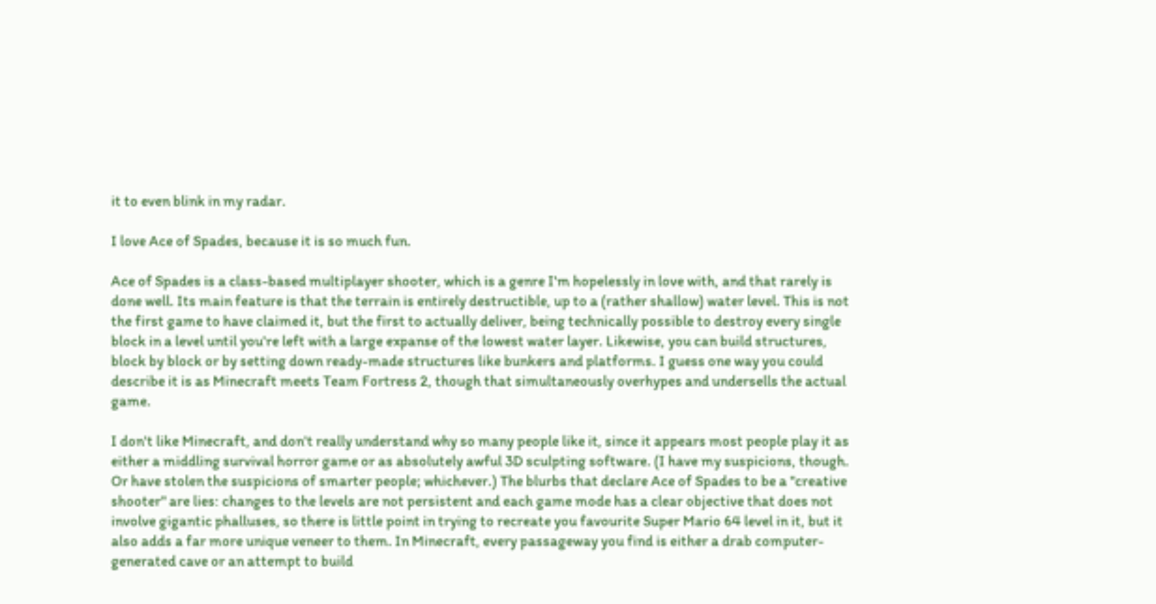it to even blink in my radar.

I love Ace of Spades, because it is so much fun.

Ace of Spades is a class-based multiplayer shooter, which is a genre I'm hopelessly in love with, and that rarely is done well. Its main feature is that the terrain is entirely destructible, up to a (rather shallow) water level. This is not the first game to have claimed it, but the first to actually deliver, being technically possible to destroy every single block in a level until you're left with a large expanse of the lowest water layer. Likewise, you can build structures, block by block or by setting down ready-made structures like bunkers and platforms. I guess one way you could describe it is as Minecraft meets Team Fortress 2, though that simultaneously overhypes and undersells the actual game.

I don't like Minecraft, and don't really understand why so many people like it, since it appears most people play it as either a middling survival horror game or as absolutely awful 3D sculpting software. (I have my suspicions, though. Or have stolen the suspicions of smarter people; whichever.) The blurbs that declare Ace of Spades to be a "creative shooter" are lies: changes to the levels are not persistent and each game mode has a clear objective that does not involve gigantic phalluses, so there is little point in trying to recreate you favourite Super Mario 64 level in it, but it also adds a far more unique veneer to them. In Minecraft, every passageway you find is either a drab computer-generated cave or an attempt to build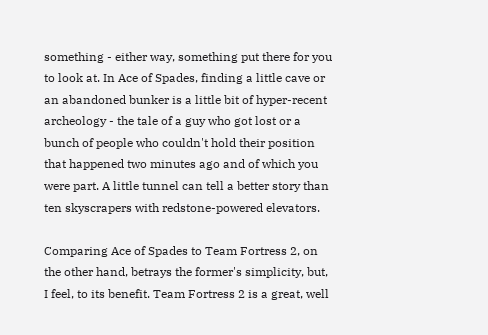something - either way, something put there for you to look at. In Ace of Spades, finding a little cave or an abandoned bunker is a little bit of hyper-recent archeology - the tale of a guy who got lost or a bunch of people who couldn't hold their position that happened two minutes ago and of which you were part. A little tunnel can tell a better story than ten skyscrapers with redstone-powered elevators.

Comparing Ace of Spades to Team Fortress 2, on the other hand, betrays the former's simplicity, but, I feel, to its benefit. Team Fortress 2 is a great, well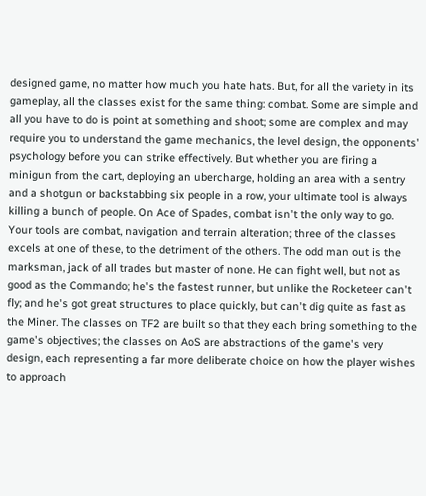designed game, no matter how much you hate hats. But, for all the variety in its gameplay, all the classes exist for the same thing: combat. Some are simple and all you have to do is point at something and shoot; some are complex and may require you to understand the game mechanics, the level design, the opponents' psychology before you can strike effectively. But whether you are firing a minigun from the cart, deploying an ubercharge, holding an area with a sentry and a shotgun or backstabbing six people in a row, your ultimate tool is always killing a bunch of people. On Ace of Spades, combat isn't the only way to go. Your tools are combat, navigation and terrain alteration; three of the classes excels at one of these, to the detriment of the others. The odd man out is the marksman, jack of all trades but master of none. He can fight well, but not as good as the Commando; he's the fastest runner, but unlike the Rocketeer can't fly; and he's got great structures to place quickly, but can't dig quite as fast as the Miner. The classes on TF2 are built so that they each bring something to the game's objectives; the classes on AoS are abstractions of the game's very design, each representing a far more deliberate choice on how the player wishes to approach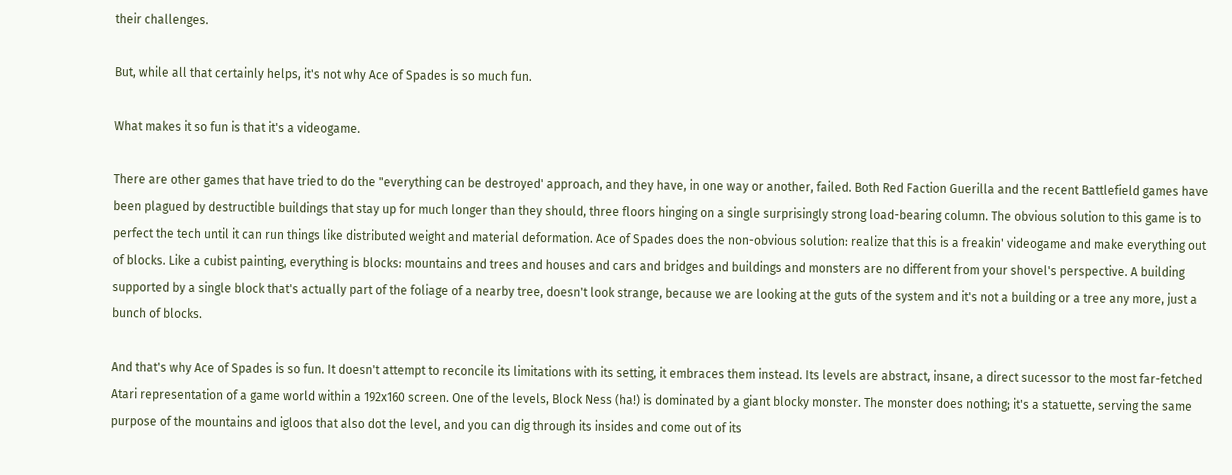their challenges.

But, while all that certainly helps, it's not why Ace of Spades is so much fun.

What makes it so fun is that it's a videogame.

There are other games that have tried to do the "everything can be destroyed' approach, and they have, in one way or another, failed. Both Red Faction Guerilla and the recent Battlefield games have been plagued by destructible buildings that stay up for much longer than they should, three floors hinging on a single surprisingly strong load-bearing column. The obvious solution to this game is to perfect the tech until it can run things like distributed weight and material deformation. Ace of Spades does the non-obvious solution: realize that this is a freakin' videogame and make everything out of blocks. Like a cubist painting, everything is blocks: mountains and trees and houses and cars and bridges and buildings and monsters are no different from your shovel's perspective. A building supported by a single block that's actually part of the foliage of a nearby tree, doesn't look strange, because we are looking at the guts of the system and it's not a building or a tree any more, just a bunch of blocks.

And that's why Ace of Spades is so fun. It doesn't attempt to reconcile its limitations with its setting, it embraces them instead. Its levels are abstract, insane, a direct sucessor to the most far-fetched Atari representation of a game world within a 192x160 screen. One of the levels, Block Ness (ha!) is dominated by a giant blocky monster. The monster does nothing; it's a statuette, serving the same purpose of the mountains and igloos that also dot the level, and you can dig through its insides and come out of its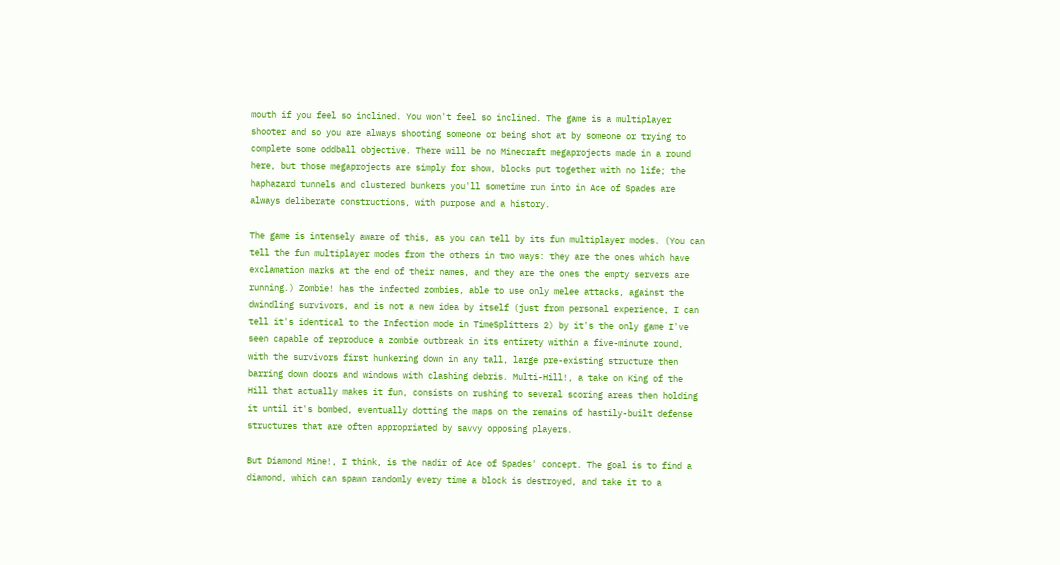mouth if you feel so inclined. You won't feel so inclined. The game is a multiplayer shooter and so you are always shooting someone or being shot at by someone or trying to complete some oddball objective. There will be no Minecraft megaprojects made in a round here, but those megaprojects are simply for show, blocks put together with no life; the haphazard tunnels and clustered bunkers you'll sometime run into in Ace of Spades are always deliberate constructions, with purpose and a history.

The game is intensely aware of this, as you can tell by its fun multiplayer modes. (You can tell the fun multiplayer modes from the others in two ways: they are the ones which have exclamation marks at the end of their names, and they are the ones the empty servers are running.) Zombie! has the infected zombies, able to use only melee attacks, against the dwindling survivors, and is not a new idea by itself (just from personal experience, I can tell it's identical to the Infection mode in TimeSplitters 2) by it's the only game I've seen capable of reproduce a zombie outbreak in its entirety within a five-minute round, with the survivors first hunkering down in any tall, large pre-existing structure then barring down doors and windows with clashing debris. Multi-Hill!, a take on King of the Hill that actually makes it fun, consists on rushing to several scoring areas then holding it until it's bombed, eventually dotting the maps on the remains of hastily-built defense structures that are often appropriated by savvy opposing players.

But Diamond Mine!, I think, is the nadir of Ace of Spades' concept. The goal is to find a diamond, which can spawn randomly every time a block is destroyed, and take it to a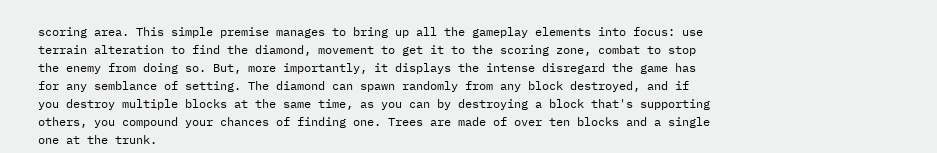scoring area. This simple premise manages to bring up all the gameplay elements into focus: use terrain alteration to find the diamond, movement to get it to the scoring zone, combat to stop the enemy from doing so. But, more importantly, it displays the intense disregard the game has for any semblance of setting. The diamond can spawn randomly from any block destroyed, and if you destroy multiple blocks at the same time, as you can by destroying a block that's supporting others, you compound your chances of finding one. Trees are made of over ten blocks and a single one at the trunk.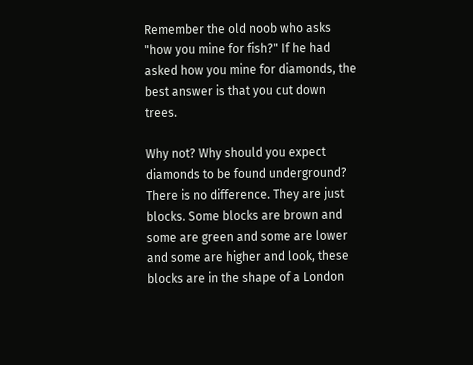Remember the old noob who asks "how you mine for fish?" If he had asked how you mine for diamonds, the best answer is that you cut down trees.

Why not? Why should you expect diamonds to be found underground? There is no difference. They are just blocks. Some blocks are brown and some are green and some are lower and some are higher and look, these blocks are in the shape of a London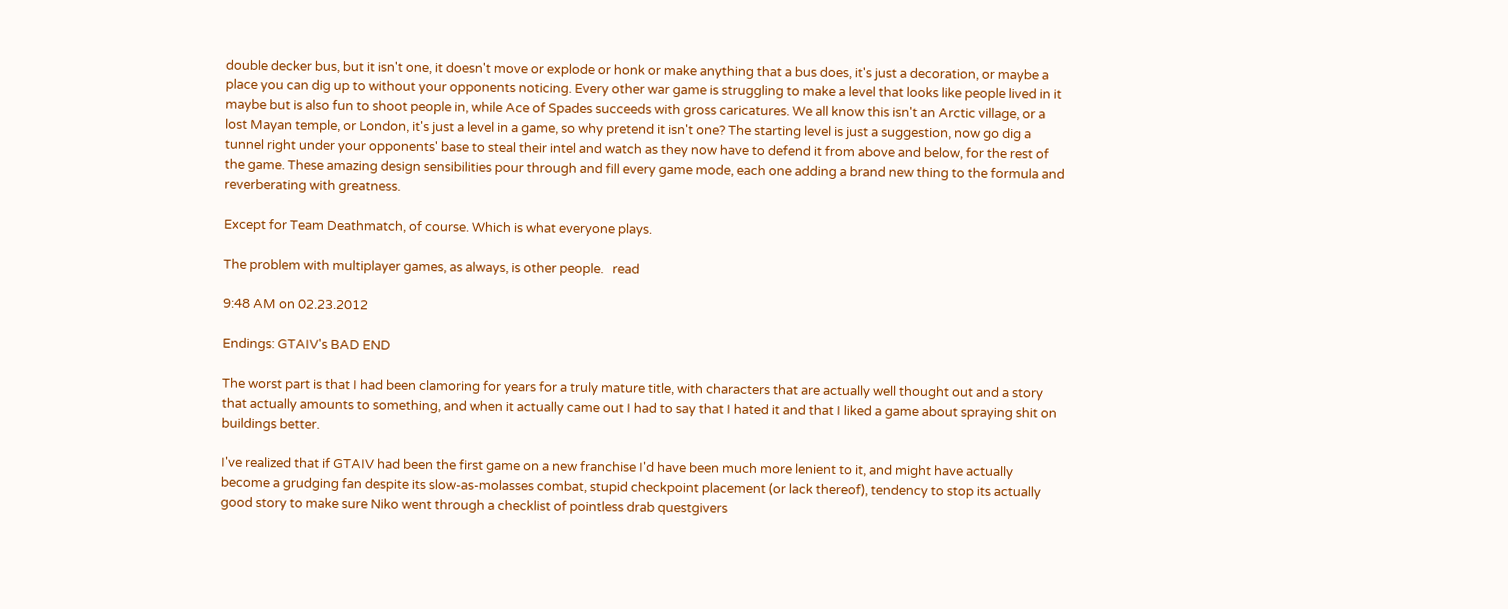double decker bus, but it isn't one, it doesn't move or explode or honk or make anything that a bus does, it's just a decoration, or maybe a place you can dig up to without your opponents noticing. Every other war game is struggling to make a level that looks like people lived in it maybe but is also fun to shoot people in, while Ace of Spades succeeds with gross caricatures. We all know this isn't an Arctic village, or a lost Mayan temple, or London, it's just a level in a game, so why pretend it isn't one? The starting level is just a suggestion, now go dig a tunnel right under your opponents' base to steal their intel and watch as they now have to defend it from above and below, for the rest of the game. These amazing design sensibilities pour through and fill every game mode, each one adding a brand new thing to the formula and reverberating with greatness.

Except for Team Deathmatch, of course. Which is what everyone plays.

The problem with multiplayer games, as always, is other people.   read

9:48 AM on 02.23.2012

Endings: GTAIV's BAD END

The worst part is that I had been clamoring for years for a truly mature title, with characters that are actually well thought out and a story that actually amounts to something, and when it actually came out I had to say that I hated it and that I liked a game about spraying shit on buildings better.

I've realized that if GTAIV had been the first game on a new franchise I'd have been much more lenient to it, and might have actually become a grudging fan despite its slow-as-molasses combat, stupid checkpoint placement (or lack thereof), tendency to stop its actually good story to make sure Niko went through a checklist of pointless drab questgivers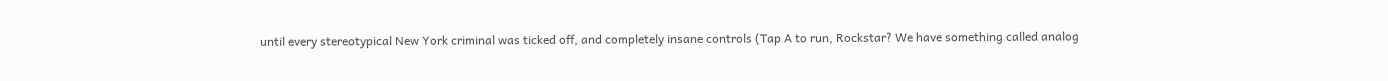until every stereotypical New York criminal was ticked off, and completely insane controls (Tap A to run, Rockstar? We have something called analog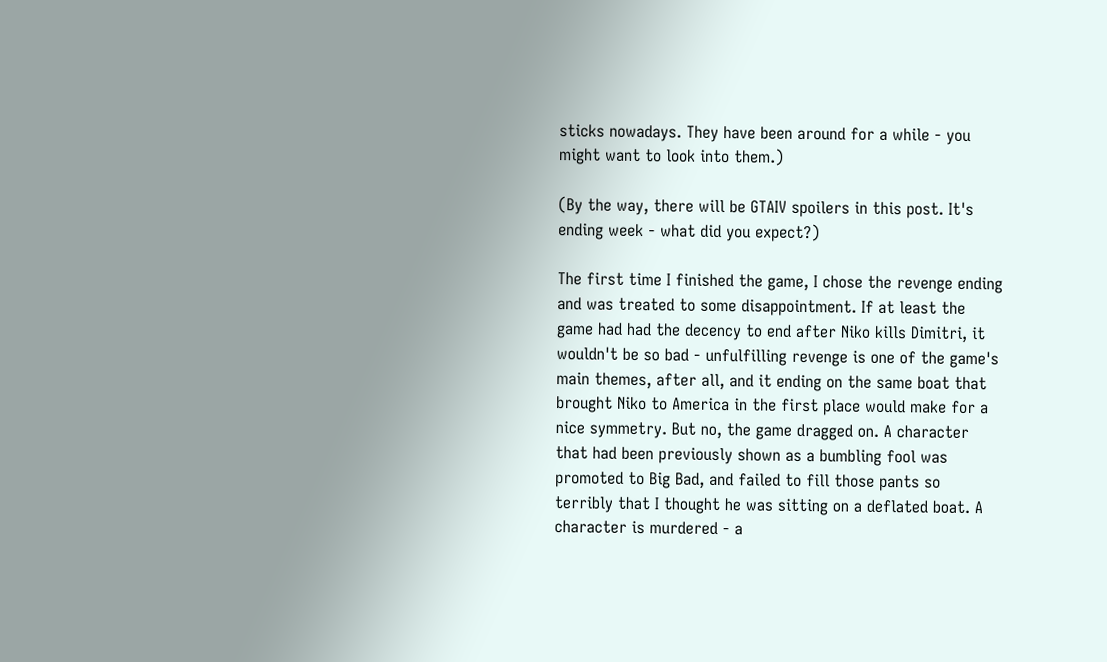sticks nowadays. They have been around for a while - you might want to look into them.)

(By the way, there will be GTAIV spoilers in this post. It's ending week - what did you expect?)

The first time I finished the game, I chose the revenge ending and was treated to some disappointment. If at least the game had had the decency to end after Niko kills Dimitri, it wouldn't be so bad - unfulfilling revenge is one of the game's main themes, after all, and it ending on the same boat that brought Niko to America in the first place would make for a nice symmetry. But no, the game dragged on. A character that had been previously shown as a bumbling fool was promoted to Big Bad, and failed to fill those pants so terribly that I thought he was sitting on a deflated boat. A character is murdered - a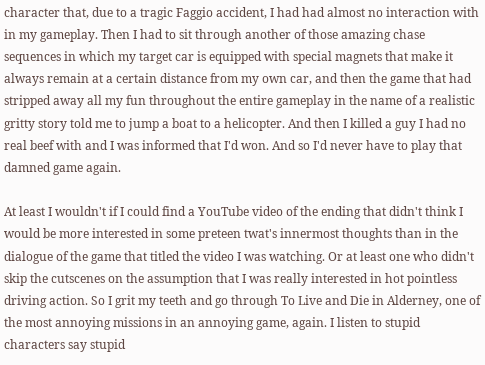character that, due to a tragic Faggio accident, I had had almost no interaction with in my gameplay. Then I had to sit through another of those amazing chase sequences in which my target car is equipped with special magnets that make it always remain at a certain distance from my own car, and then the game that had stripped away all my fun throughout the entire gameplay in the name of a realistic gritty story told me to jump a boat to a helicopter. And then I killed a guy I had no real beef with and I was informed that I'd won. And so I'd never have to play that damned game again.

At least I wouldn't if I could find a YouTube video of the ending that didn't think I would be more interested in some preteen twat's innermost thoughts than in the dialogue of the game that titled the video I was watching. Or at least one who didn't skip the cutscenes on the assumption that I was really interested in hot pointless driving action. So I grit my teeth and go through To Live and Die in Alderney, one of the most annoying missions in an annoying game, again. I listen to stupid characters say stupid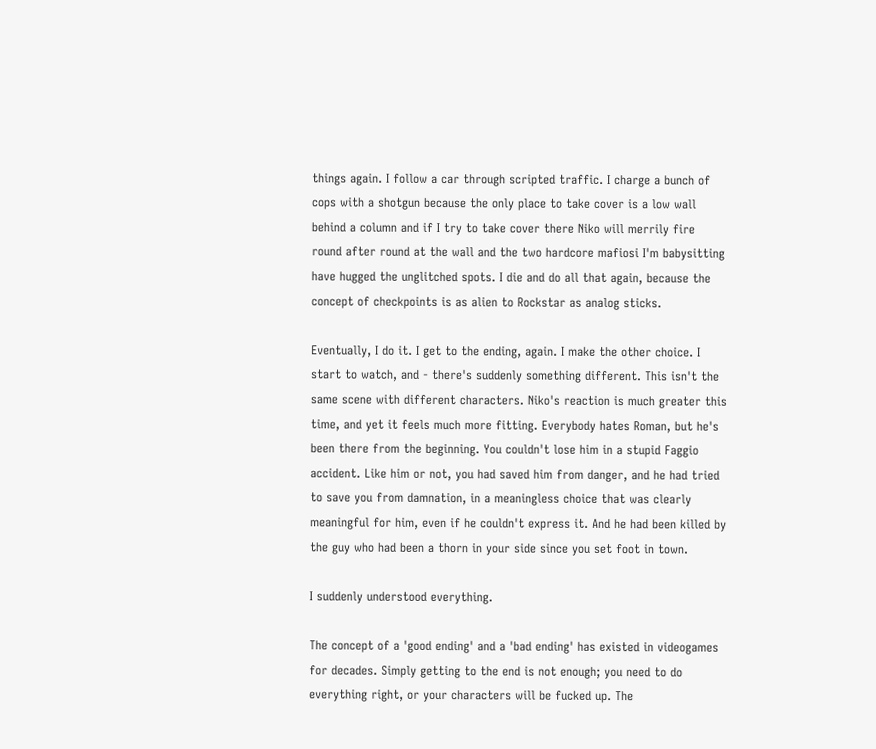things again. I follow a car through scripted traffic. I charge a bunch of cops with a shotgun because the only place to take cover is a low wall behind a column and if I try to take cover there Niko will merrily fire round after round at the wall and the two hardcore mafiosi I'm babysitting have hugged the unglitched spots. I die and do all that again, because the concept of checkpoints is as alien to Rockstar as analog sticks.

Eventually, I do it. I get to the ending, again. I make the other choice. I start to watch, and - there's suddenly something different. This isn't the same scene with different characters. Niko's reaction is much greater this time, and yet it feels much more fitting. Everybody hates Roman, but he's been there from the beginning. You couldn't lose him in a stupid Faggio accident. Like him or not, you had saved him from danger, and he had tried to save you from damnation, in a meaningless choice that was clearly meaningful for him, even if he couldn't express it. And he had been killed by the guy who had been a thorn in your side since you set foot in town.

I suddenly understood everything.

The concept of a 'good ending' and a 'bad ending' has existed in videogames for decades. Simply getting to the end is not enough; you need to do everything right, or your characters will be fucked up. The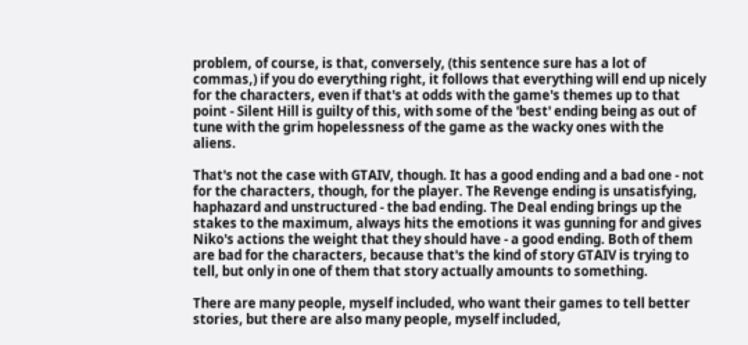problem, of course, is that, conversely, (this sentence sure has a lot of commas,) if you do everything right, it follows that everything will end up nicely for the characters, even if that's at odds with the game's themes up to that point - Silent Hill is guilty of this, with some of the 'best' ending being as out of tune with the grim hopelessness of the game as the wacky ones with the aliens.

That's not the case with GTAIV, though. It has a good ending and a bad one - not for the characters, though, for the player. The Revenge ending is unsatisfying, haphazard and unstructured - the bad ending. The Deal ending brings up the stakes to the maximum, always hits the emotions it was gunning for and gives Niko's actions the weight that they should have - a good ending. Both of them are bad for the characters, because that's the kind of story GTAIV is trying to tell, but only in one of them that story actually amounts to something.

There are many people, myself included, who want their games to tell better stories, but there are also many people, myself included,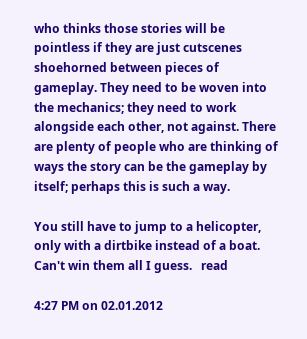who thinks those stories will be pointless if they are just cutscenes shoehorned between pieces of gameplay. They need to be woven into the mechanics; they need to work alongside each other, not against. There are plenty of people who are thinking of ways the story can be the gameplay by itself; perhaps this is such a way.

You still have to jump to a helicopter, only with a dirtbike instead of a boat. Can't win them all I guess.   read

4:27 PM on 02.01.2012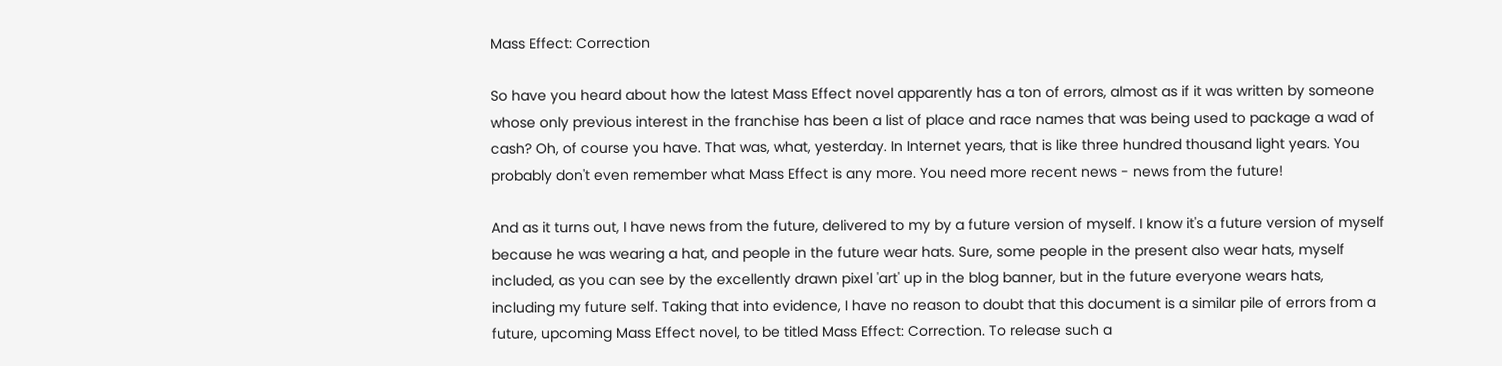Mass Effect: Correction

So have you heard about how the latest Mass Effect novel apparently has a ton of errors, almost as if it was written by someone whose only previous interest in the franchise has been a list of place and race names that was being used to package a wad of cash? Oh, of course you have. That was, what, yesterday. In Internet years, that is like three hundred thousand light years. You probably don't even remember what Mass Effect is any more. You need more recent news - news from the future!

And as it turns out, I have news from the future, delivered to my by a future version of myself. I know it's a future version of myself because he was wearing a hat, and people in the future wear hats. Sure, some people in the present also wear hats, myself included, as you can see by the excellently drawn pixel 'art' up in the blog banner, but in the future everyone wears hats, including my future self. Taking that into evidence, I have no reason to doubt that this document is a similar pile of errors from a future, upcoming Mass Effect novel, to be titled Mass Effect: Correction. To release such a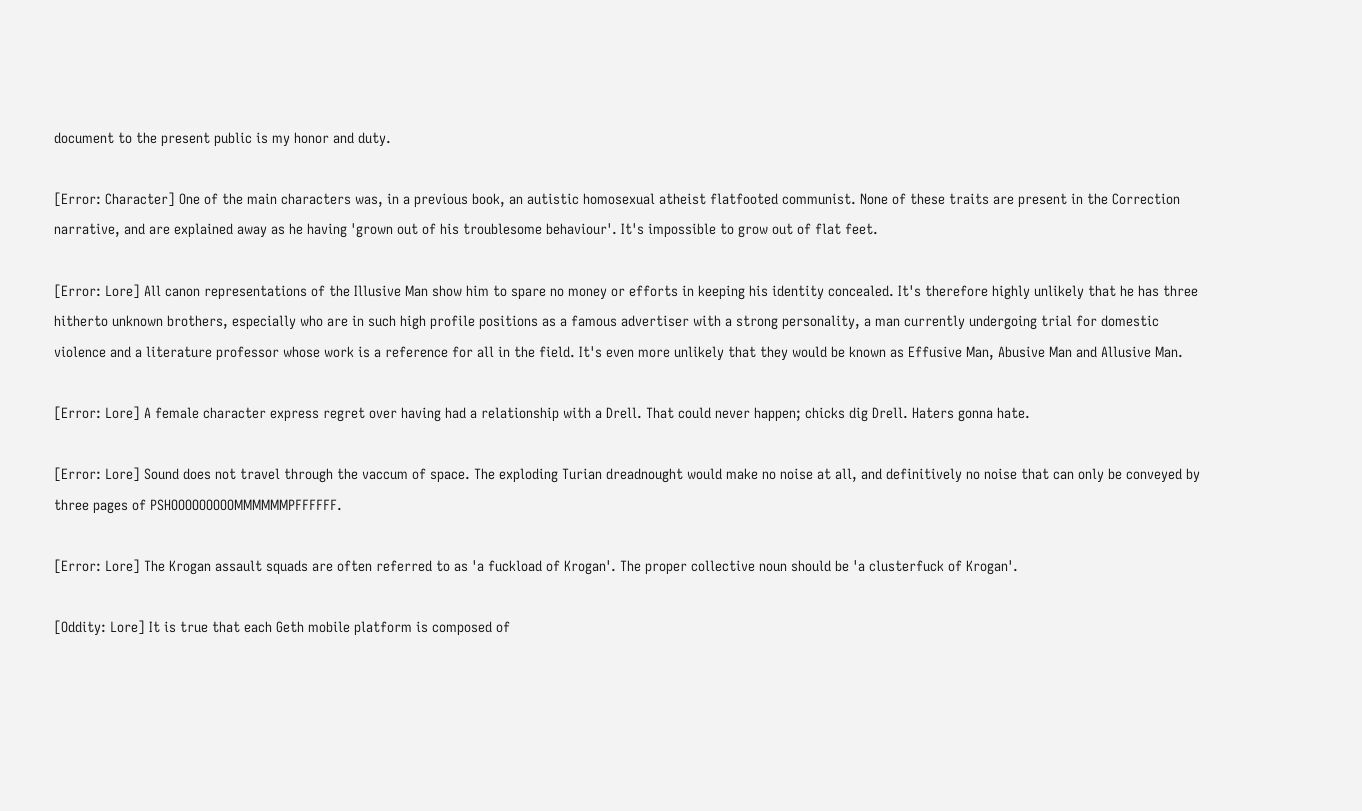document to the present public is my honor and duty.

[Error: Character] One of the main characters was, in a previous book, an autistic homosexual atheist flatfooted communist. None of these traits are present in the Correction narrative, and are explained away as he having 'grown out of his troublesome behaviour'. It's impossible to grow out of flat feet.

[Error: Lore] All canon representations of the Illusive Man show him to spare no money or efforts in keeping his identity concealed. It's therefore highly unlikely that he has three hitherto unknown brothers, especially who are in such high profile positions as a famous advertiser with a strong personality, a man currently undergoing trial for domestic violence and a literature professor whose work is a reference for all in the field. It's even more unlikely that they would be known as Effusive Man, Abusive Man and Allusive Man.

[Error: Lore] A female character express regret over having had a relationship with a Drell. That could never happen; chicks dig Drell. Haters gonna hate.

[Error: Lore] Sound does not travel through the vaccum of space. The exploding Turian dreadnought would make no noise at all, and definitively no noise that can only be conveyed by three pages of PSHOOOOOOOOOMMMMMMPFFFFFF.

[Error: Lore] The Krogan assault squads are often referred to as 'a fuckload of Krogan'. The proper collective noun should be 'a clusterfuck of Krogan'.

[Oddity: Lore] It is true that each Geth mobile platform is composed of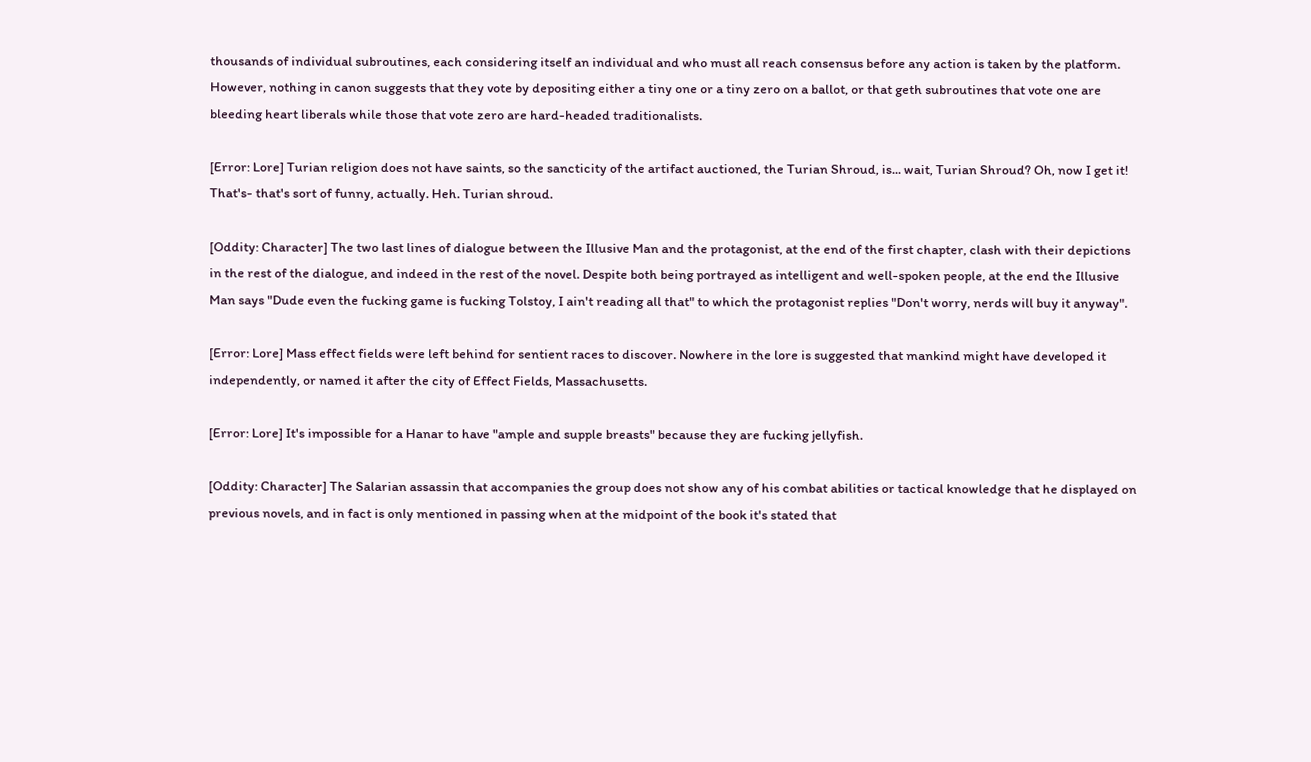thousands of individual subroutines, each considering itself an individual and who must all reach consensus before any action is taken by the platform. However, nothing in canon suggests that they vote by depositing either a tiny one or a tiny zero on a ballot, or that geth subroutines that vote one are bleeding heart liberals while those that vote zero are hard-headed traditionalists.

[Error: Lore] Turian religion does not have saints, so the sancticity of the artifact auctioned, the Turian Shroud, is... wait, Turian Shroud? Oh, now I get it! That's- that's sort of funny, actually. Heh. Turian shroud.

[Oddity: Character] The two last lines of dialogue between the Illusive Man and the protagonist, at the end of the first chapter, clash with their depictions in the rest of the dialogue, and indeed in the rest of the novel. Despite both being portrayed as intelligent and well-spoken people, at the end the Illusive Man says "Dude even the fucking game is fucking Tolstoy, I ain't reading all that" to which the protagonist replies "Don't worry, nerds will buy it anyway".

[Error: Lore] Mass effect fields were left behind for sentient races to discover. Nowhere in the lore is suggested that mankind might have developed it independently, or named it after the city of Effect Fields, Massachusetts.

[Error: Lore] It's impossible for a Hanar to have "ample and supple breasts" because they are fucking jellyfish.

[Oddity: Character] The Salarian assassin that accompanies the group does not show any of his combat abilities or tactical knowledge that he displayed on previous novels, and in fact is only mentioned in passing when at the midpoint of the book it's stated that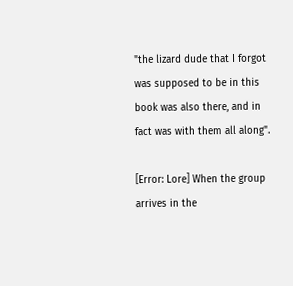"the lizard dude that I forgot was supposed to be in this book was also there, and in fact was with them all along".

[Error: Lore] When the group arrives in the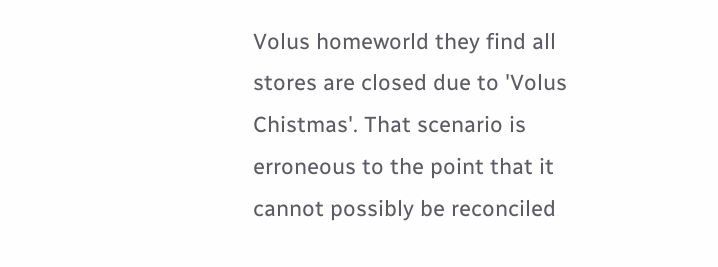Volus homeworld they find all stores are closed due to 'Volus Chistmas'. That scenario is erroneous to the point that it cannot possibly be reconciled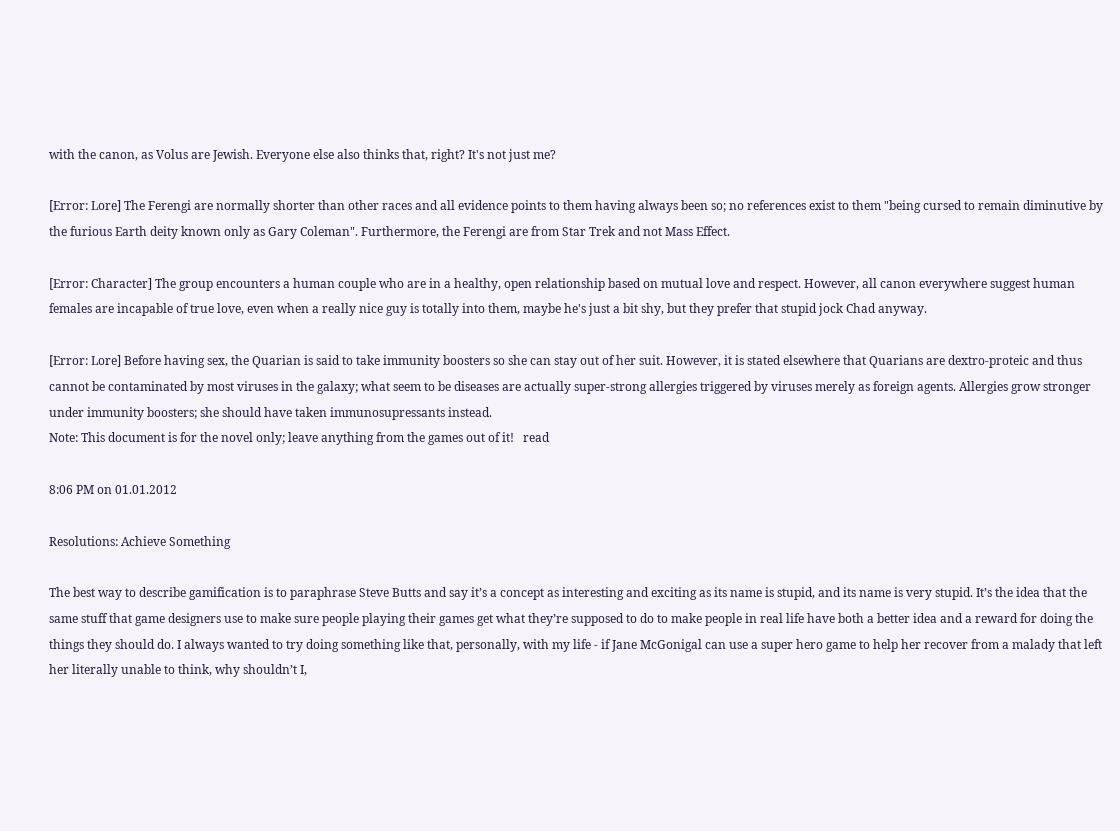with the canon, as Volus are Jewish. Everyone else also thinks that, right? It's not just me?

[Error: Lore] The Ferengi are normally shorter than other races and all evidence points to them having always been so; no references exist to them "being cursed to remain diminutive by the furious Earth deity known only as Gary Coleman". Furthermore, the Ferengi are from Star Trek and not Mass Effect.

[Error: Character] The group encounters a human couple who are in a healthy, open relationship based on mutual love and respect. However, all canon everywhere suggest human females are incapable of true love, even when a really nice guy is totally into them, maybe he's just a bit shy, but they prefer that stupid jock Chad anyway.

[Error: Lore] Before having sex, the Quarian is said to take immunity boosters so she can stay out of her suit. However, it is stated elsewhere that Quarians are dextro-proteic and thus cannot be contaminated by most viruses in the galaxy; what seem to be diseases are actually super-strong allergies triggered by viruses merely as foreign agents. Allergies grow stronger under immunity boosters; she should have taken immunosupressants instead.
Note: This document is for the novel only; leave anything from the games out of it!   read

8:06 PM on 01.01.2012

Resolutions: Achieve Something

The best way to describe gamification is to paraphrase Steve Butts and say it’s a concept as interesting and exciting as its name is stupid, and its name is very stupid. It’s the idea that the same stuff that game designers use to make sure people playing their games get what they’re supposed to do to make people in real life have both a better idea and a reward for doing the things they should do. I always wanted to try doing something like that, personally, with my life - if Jane McGonigal can use a super hero game to help her recover from a malady that left her literally unable to think, why shouldn’t I,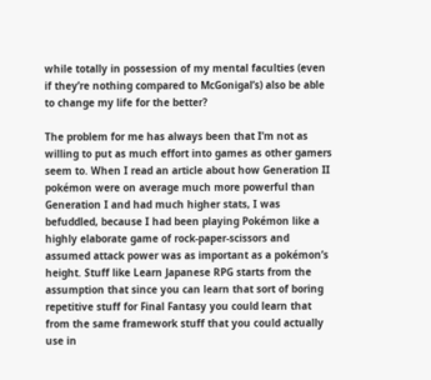while totally in possession of my mental faculties (even if they’re nothing compared to McGonigal’s) also be able to change my life for the better?

The problem for me has always been that I’m not as willing to put as much effort into games as other gamers seem to. When I read an article about how Generation II pokémon were on average much more powerful than Generation I and had much higher stats, I was befuddled, because I had been playing Pokémon like a highly elaborate game of rock-paper-scissors and assumed attack power was as important as a pokémon’s height. Stuff like Learn Japanese RPG starts from the assumption that since you can learn that sort of boring repetitive stuff for Final Fantasy you could learn that from the same framework stuff that you could actually use in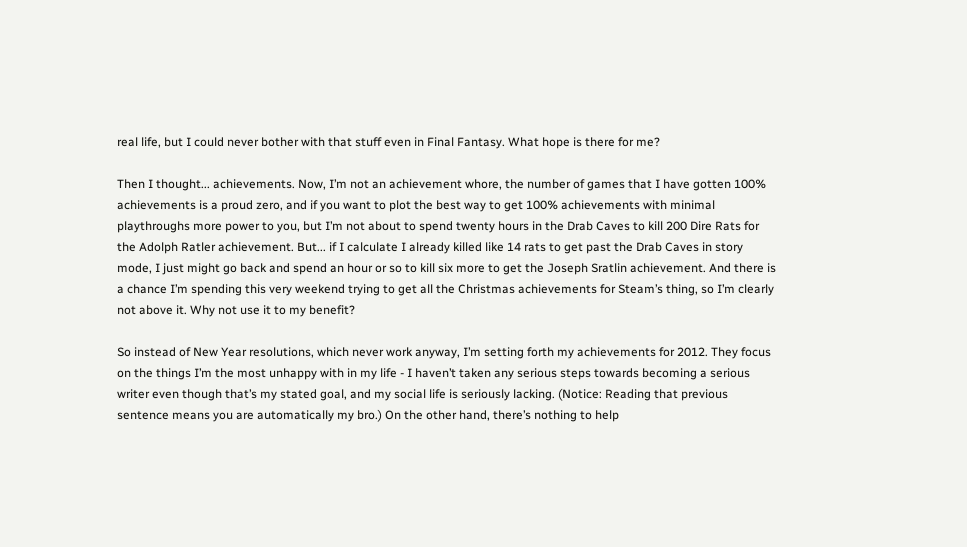real life, but I could never bother with that stuff even in Final Fantasy. What hope is there for me?

Then I thought... achievements. Now, I’m not an achievement whore, the number of games that I have gotten 100% achievements is a proud zero, and if you want to plot the best way to get 100% achievements with minimal playthroughs more power to you, but I’m not about to spend twenty hours in the Drab Caves to kill 200 Dire Rats for the Adolph Ratler achievement. But... if I calculate I already killed like 14 rats to get past the Drab Caves in story mode, I just might go back and spend an hour or so to kill six more to get the Joseph Sratlin achievement. And there is a chance I’m spending this very weekend trying to get all the Christmas achievements for Steam’s thing, so I’m clearly not above it. Why not use it to my benefit?

So instead of New Year resolutions, which never work anyway, I’m setting forth my achievements for 2012. They focus on the things I’m the most unhappy with in my life - I haven’t taken any serious steps towards becoming a serious writer even though that’s my stated goal, and my social life is seriously lacking. (Notice: Reading that previous sentence means you are automatically my bro.) On the other hand, there’s nothing to help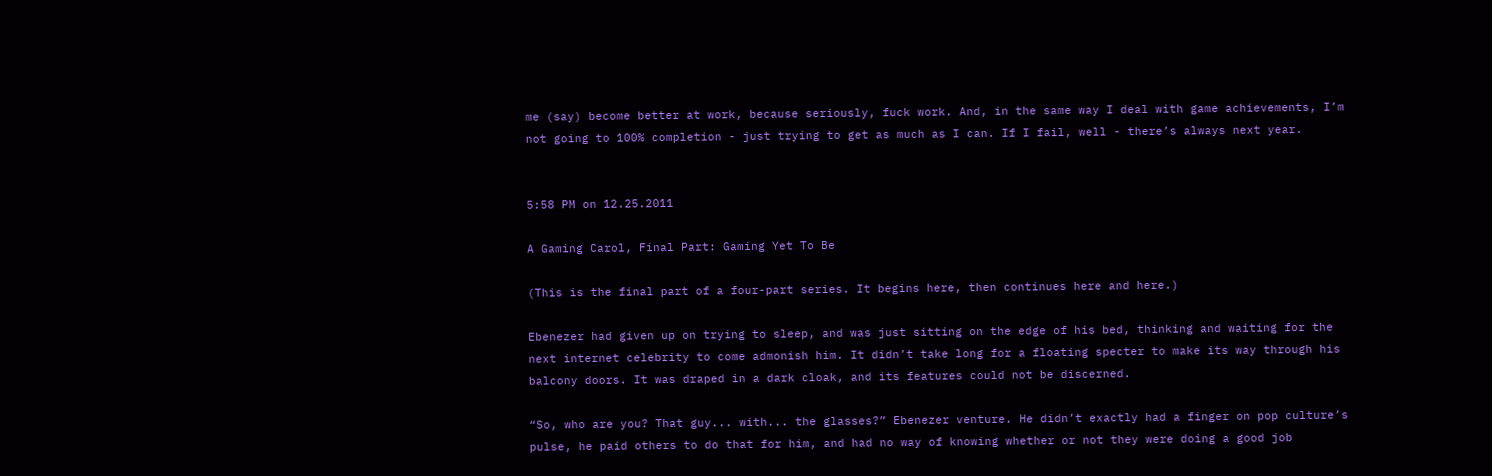me (say) become better at work, because seriously, fuck work. And, in the same way I deal with game achievements, I’m not going to 100% completion - just trying to get as much as I can. If I fail, well - there’s always next year.


5:58 PM on 12.25.2011

A Gaming Carol, Final Part: Gaming Yet To Be

(This is the final part of a four-part series. It begins here, then continues here and here.)

Ebenezer had given up on trying to sleep, and was just sitting on the edge of his bed, thinking and waiting for the next internet celebrity to come admonish him. It didn’t take long for a floating specter to make its way through his balcony doors. It was draped in a dark cloak, and its features could not be discerned.

“So, who are you? That guy... with... the glasses?” Ebenezer venture. He didn’t exactly had a finger on pop culture’s pulse, he paid others to do that for him, and had no way of knowing whether or not they were doing a good job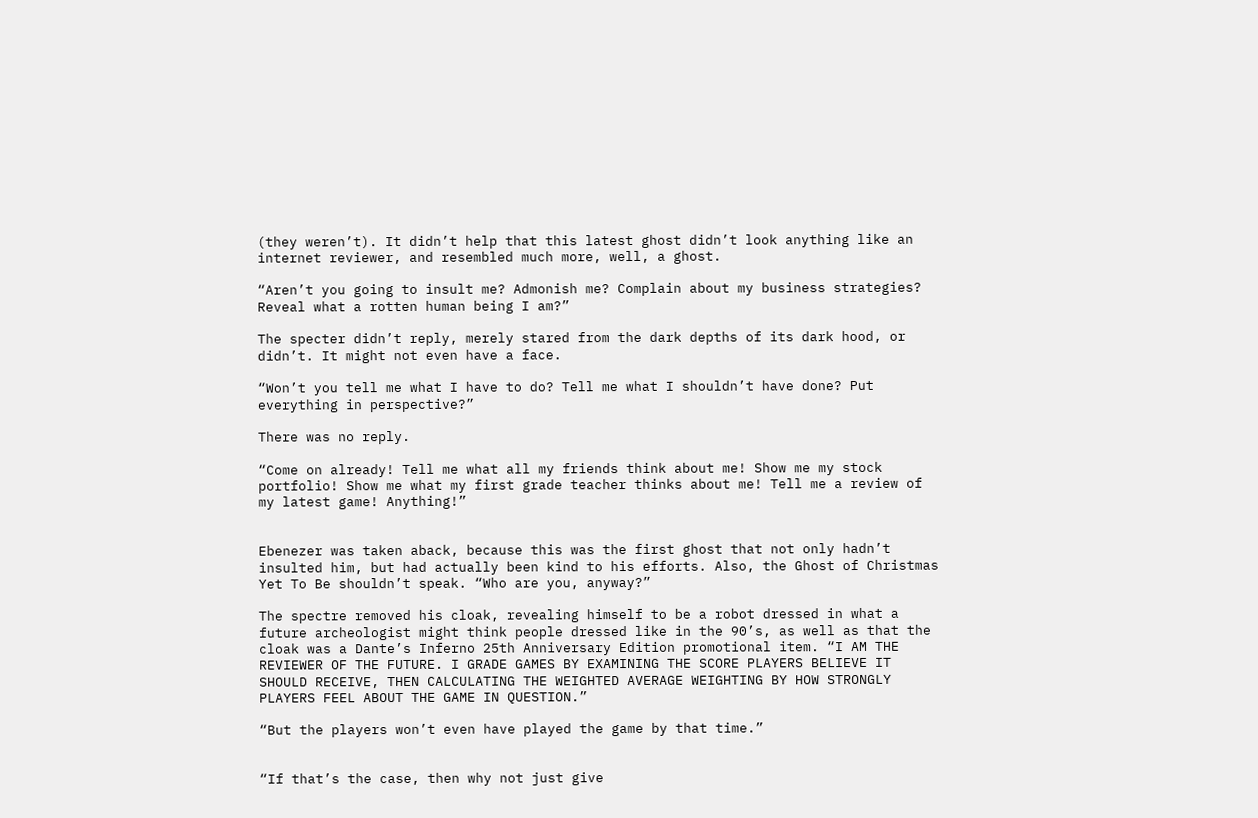(they weren’t). It didn’t help that this latest ghost didn’t look anything like an internet reviewer, and resembled much more, well, a ghost.

“Aren’t you going to insult me? Admonish me? Complain about my business strategies? Reveal what a rotten human being I am?”

The specter didn’t reply, merely stared from the dark depths of its dark hood, or didn’t. It might not even have a face.

“Won’t you tell me what I have to do? Tell me what I shouldn’t have done? Put everything in perspective?”

There was no reply.

“Come on already! Tell me what all my friends think about me! Show me my stock portfolio! Show me what my first grade teacher thinks about me! Tell me a review of my latest game! Anything!”


Ebenezer was taken aback, because this was the first ghost that not only hadn’t insulted him, but had actually been kind to his efforts. Also, the Ghost of Christmas Yet To Be shouldn’t speak. “Who are you, anyway?”

The spectre removed his cloak, revealing himself to be a robot dressed in what a future archeologist might think people dressed like in the 90’s, as well as that the cloak was a Dante’s Inferno 25th Anniversary Edition promotional item. “I AM THE REVIEWER OF THE FUTURE. I GRADE GAMES BY EXAMINING THE SCORE PLAYERS BELIEVE IT SHOULD RECEIVE, THEN CALCULATING THE WEIGHTED AVERAGE WEIGHTING BY HOW STRONGLY PLAYERS FEEL ABOUT THE GAME IN QUESTION.”

“But the players won’t even have played the game by that time.”


“If that’s the case, then why not just give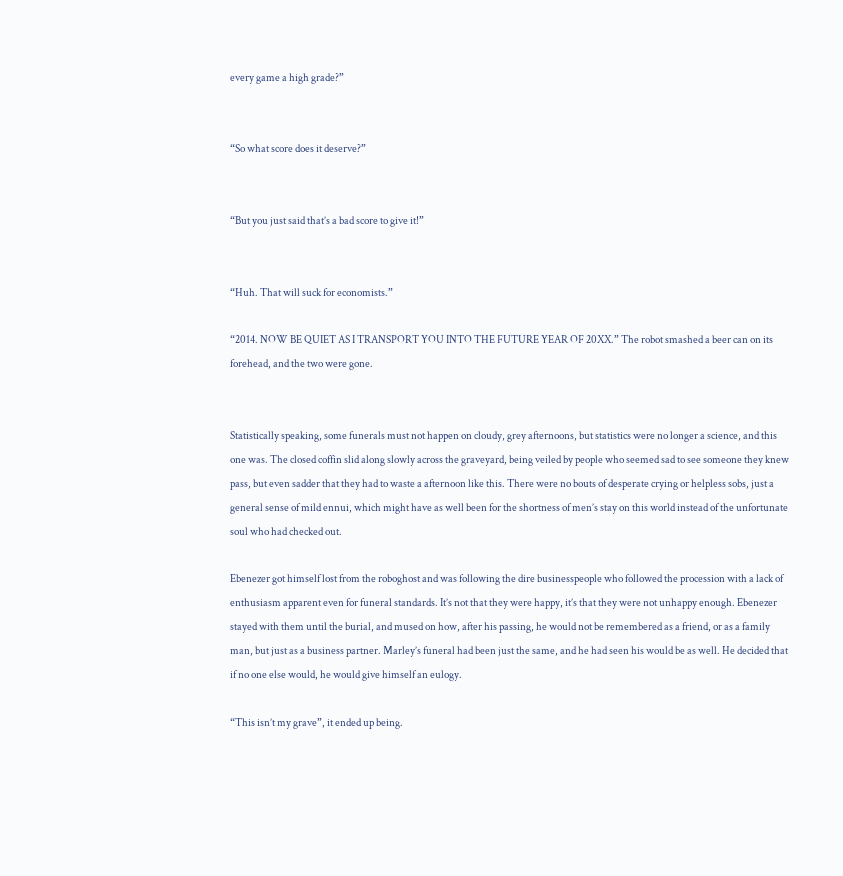every game a high grade?”


“So what score does it deserve?”


“But you just said that’s a bad score to give it!”


“Huh. That will suck for economists.”

“2014. NOW BE QUIET AS I TRANSPORT YOU INTO THE FUTURE YEAR OF 20XX.” The robot smashed a beer can on its forehead, and the two were gone.


Statistically speaking, some funerals must not happen on cloudy, grey afternoons, but statistics were no longer a science, and this one was. The closed coffin slid along slowly across the graveyard, being veiled by people who seemed sad to see someone they knew pass, but even sadder that they had to waste a afternoon like this. There were no bouts of desperate crying or helpless sobs, just a general sense of mild ennui, which might have as well been for the shortness of men’s stay on this world instead of the unfortunate soul who had checked out.

Ebenezer got himself lost from the roboghost and was following the dire businesspeople who followed the procession with a lack of enthusiasm apparent even for funeral standards. It’s not that they were happy, it’s that they were not unhappy enough. Ebenezer stayed with them until the burial, and mused on how, after his passing, he would not be remembered as a friend, or as a family man, but just as a business partner. Marley’s funeral had been just the same, and he had seen his would be as well. He decided that if no one else would, he would give himself an eulogy.

“This isn’t my grave”, it ended up being.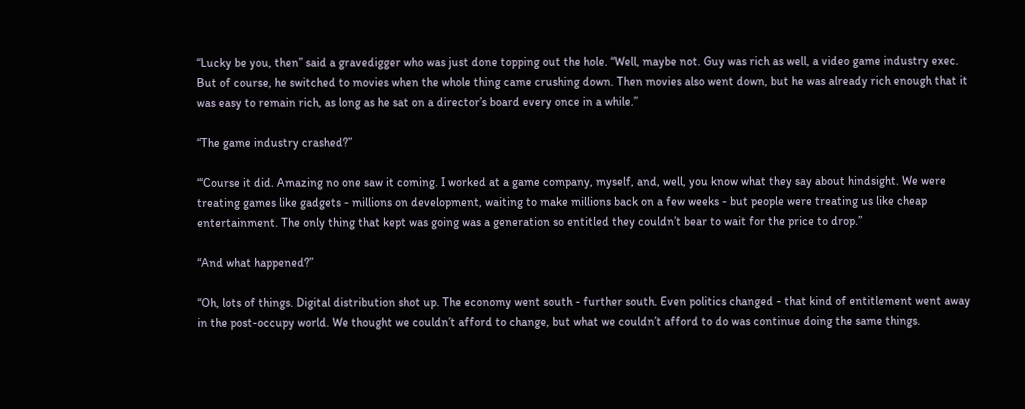“Lucky be you, then” said a gravedigger who was just done topping out the hole. “Well, maybe not. Guy was rich as well, a video game industry exec. But of course, he switched to movies when the whole thing came crushing down. Then movies also went down, but he was already rich enough that it was easy to remain rich, as long as he sat on a director’s board every once in a while.”

“The game industry crashed?”

“‘Course it did. Amazing no one saw it coming. I worked at a game company, myself, and, well, you know what they say about hindsight. We were treating games like gadgets - millions on development, waiting to make millions back on a few weeks - but people were treating us like cheap entertainment. The only thing that kept was going was a generation so entitled they couldn’t bear to wait for the price to drop.”

“And what happened?”

“Oh, lots of things. Digital distribution shot up. The economy went south - further south. Even politics changed - that kind of entitlement went away in the post-occupy world. We thought we couldn’t afford to change, but what we couldn’t afford to do was continue doing the same things.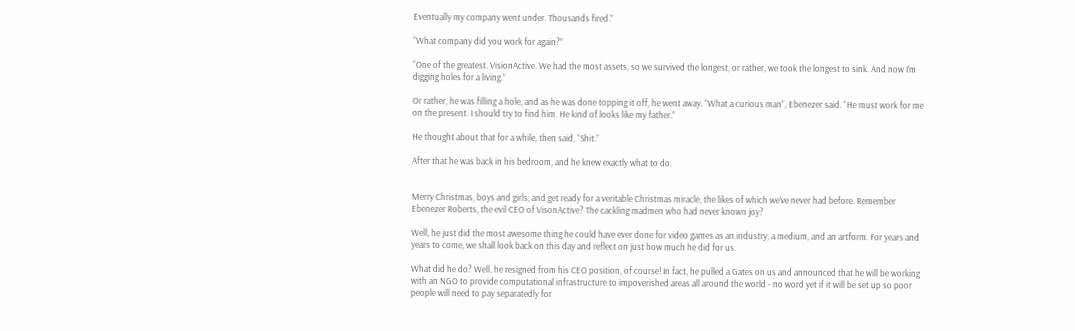Eventually my company went under. Thousands fired.”

“What company did you work for again?”

“One of the greatest. VisionActive. We had the most assets, so we survived the longest, or rather, we took the longest to sink. And now I’m digging holes for a living.”

Or rather, he was filling a hole, and as he was done topping it off, he went away. “What a curious man”, Ebenezer said. “He must work for me on the present. I should try to find him. He kind of looks like my father.”

He thought about that for a while, then said, “Shit.”

After that he was back in his bedroom, and he knew exactly what to do.


Merry Christmas, boys and girls, and get ready for a veritable Christmas miracle, the likes of which we’ve never had before. Remember Ebenezer Roberts, the evil CEO of VisonActive? The cackling madmen who had never known joy?

Well, he just did the most awesome thing he could have ever done for video games as an industry, a medium, and an artform. For years and years to come, we shall look back on this day and reflect on just how much he did for us.

What did he do? Well, he resigned from his CEO position, of course! In fact, he pulled a Gates on us and announced that he will be working with an NGO to provide computational infrastructure to impoverished areas all around the world - no word yet if it will be set up so poor people will need to pay separatedly for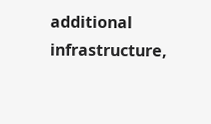additional infrastructure,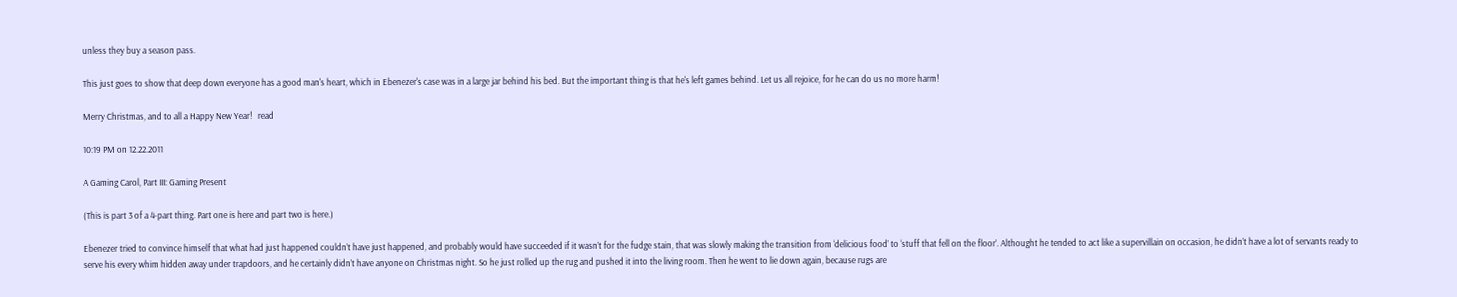unless they buy a season pass.

This just goes to show that deep down everyone has a good man's heart, which in Ebenezer's case was in a large jar behind his bed. But the important thing is that he's left games behind. Let us all rejoice, for he can do us no more harm!

Merry Christmas, and to all a Happy New Year!   read

10:19 PM on 12.22.2011

A Gaming Carol, Part III: Gaming Present

(This is part 3 of a 4-part thing. Part one is here and part two is here.)

Ebenezer tried to convince himself that what had just happened couldn’t have just happened, and probably would have succeeded if it wasn’t for the fudge stain, that was slowly making the transition from ‘delicious food’ to ‘stuff that fell on the floor’. Althought he tended to act like a supervillain on occasion, he didn’t have a lot of servants ready to serve his every whim hidden away under trapdoors, and he certainly didn’t have anyone on Christmas night. So he just rolled up the rug and pushed it into the living room. Then he went to lie down again, because rugs are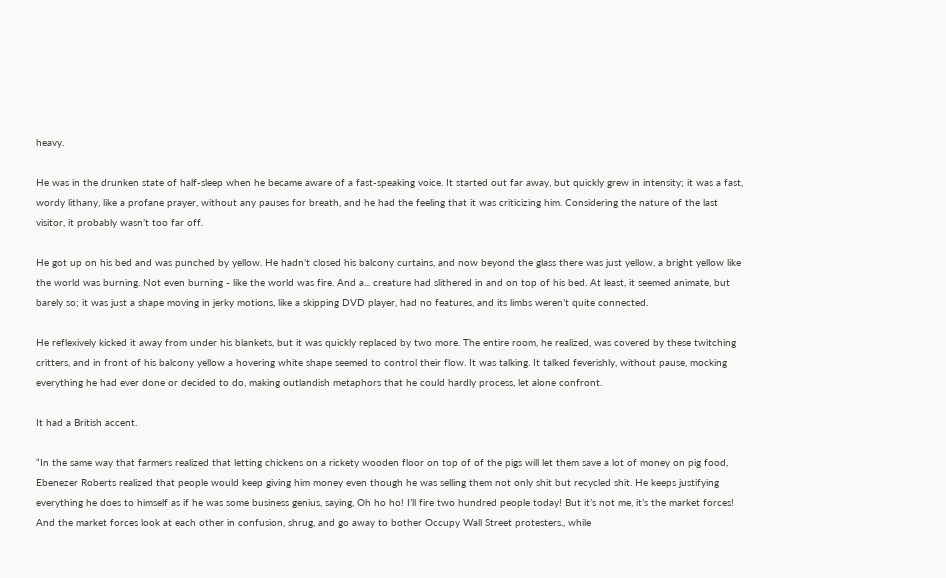heavy.

He was in the drunken state of half-sleep when he became aware of a fast-speaking voice. It started out far away, but quickly grew in intensity; it was a fast, wordy lithany, like a profane prayer, without any pauses for breath, and he had the feeling that it was criticizing him. Considering the nature of the last visitor, it probably wasn’t too far off.

He got up on his bed and was punched by yellow. He hadn’t closed his balcony curtains, and now beyond the glass there was just yellow, a bright yellow like the world was burning. Not even burning - like the world was fire. And a... creature had slithered in and on top of his bed. At least, it seemed animate, but barely so; it was just a shape moving in jerky motions, like a skipping DVD player, had no features, and its limbs weren’t quite connected.

He reflexively kicked it away from under his blankets, but it was quickly replaced by two more. The entire room, he realized, was covered by these twitching critters, and in front of his balcony yellow a hovering white shape seemed to control their flow. It was talking. It talked feverishly, without pause, mocking everything he had ever done or decided to do, making outlandish metaphors that he could hardly process, let alone confront.

It had a British accent.

“In the same way that farmers realized that letting chickens on a rickety wooden floor on top of of the pigs will let them save a lot of money on pig food, Ebenezer Roberts realized that people would keep giving him money even though he was selling them not only shit but recycled shit. He keeps justifying everything he does to himself as if he was some business genius, saying, Oh ho ho! I’ll fire two hundred people today! But it’s not me, it’s the market forces! And the market forces look at each other in confusion, shrug, and go away to bother Occupy Wall Street protesters., while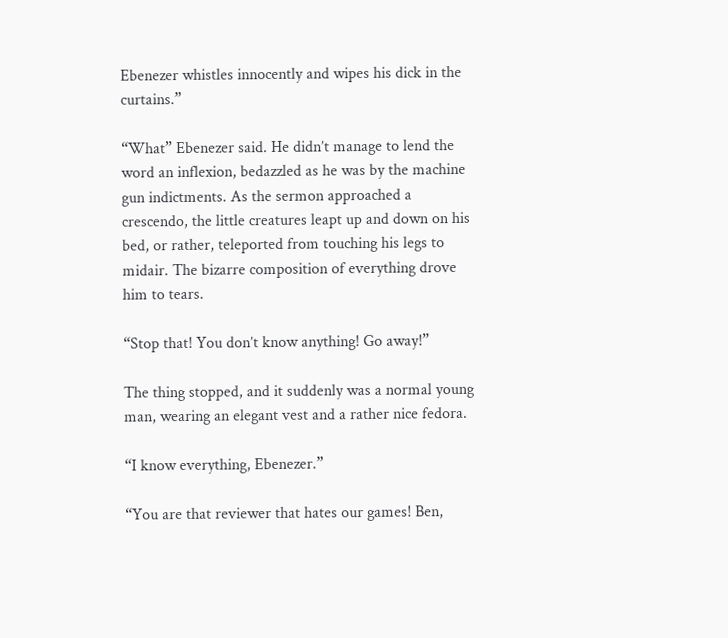Ebenezer whistles innocently and wipes his dick in the curtains.”

“What” Ebenezer said. He didn’t manage to lend the word an inflexion, bedazzled as he was by the machine gun indictments. As the sermon approached a crescendo, the little creatures leapt up and down on his bed, or rather, teleported from touching his legs to midair. The bizarre composition of everything drove him to tears.

“Stop that! You don’t know anything! Go away!”

The thing stopped, and it suddenly was a normal young man, wearing an elegant vest and a rather nice fedora.

“I know everything, Ebenezer.”

“You are that reviewer that hates our games! Ben,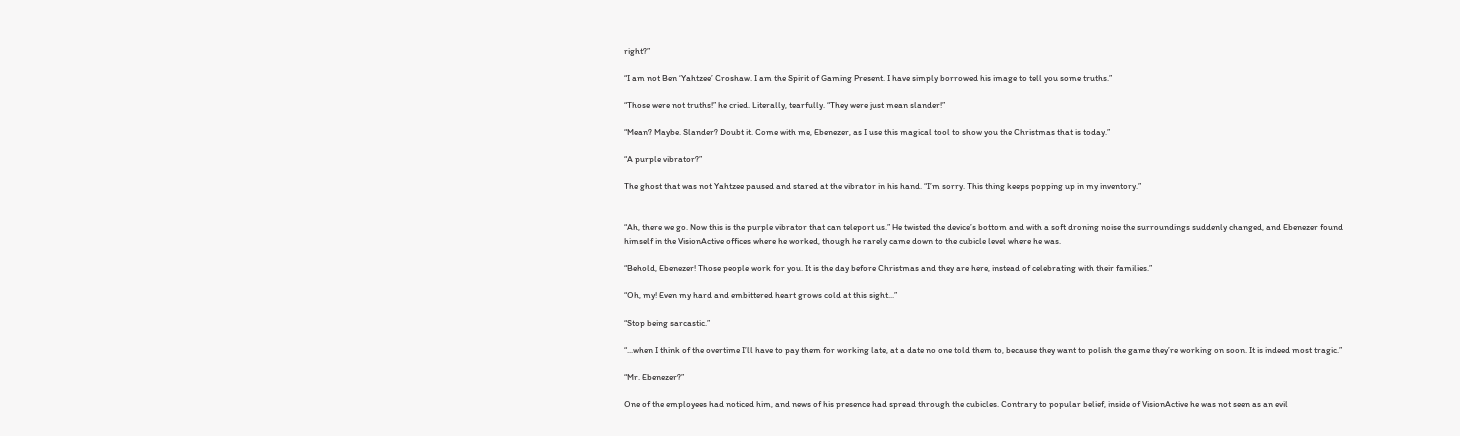right?”

“I am not Ben ‘Yahtzee’ Croshaw. I am the Spirit of Gaming Present. I have simply borrowed his image to tell you some truths.”

“Those were not truths!” he cried. Literally, tearfully. “They were just mean slander!”

“Mean? Maybe. Slander? Doubt it. Come with me, Ebenezer, as I use this magical tool to show you the Christmas that is today.”

“A purple vibrator?”

The ghost that was not Yahtzee paused and stared at the vibrator in his hand. “I’m sorry. This thing keeps popping up in my inventory.”


“Ah, there we go. Now this is the purple vibrator that can teleport us.” He twisted the device’s bottom and with a soft droning noise the surroundings suddenly changed, and Ebenezer found himself in the VisionActive offices where he worked, though he rarely came down to the cubicle level where he was.

“Behold, Ebenezer! Those people work for you. It is the day before Christmas and they are here, instead of celebrating with their families.”

“Oh, my! Even my hard and embittered heart grows cold at this sight...”

“Stop being sarcastic.”

“...when I think of the overtime I’ll have to pay them for working late, at a date no one told them to, because they want to polish the game they’re working on soon. It is indeed most tragic.”

“Mr. Ebenezer?”

One of the employees had noticed him, and news of his presence had spread through the cubicles. Contrary to popular belief, inside of VisionActive he was not seen as an evil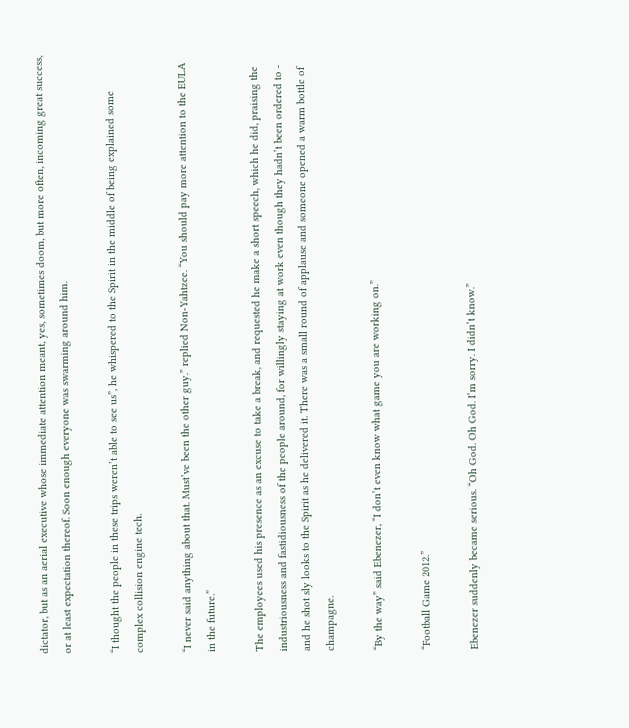dictator, but as an aerial executive whose immediate attention meant, yes, sometimes doom, but more often, incoming great success, or at least expectation thereof. Soon enough everyone was swarming around him.

“I thought the people in these trips weren’t able to see us”, he whispered to the Spirit in the middle of being explained some complex collision engine tech.

“I never said anything about that. Must’ve been the other guy.” replied Non-Yahtzee. “You should pay more attention to the EULA in the future.”

The employees used his presence as an excuse to take a break, and requested he make a short speech, which he did, praising the industriousness and fastidiousness of the people around, for willingly staying at work even though they hadn’t been ordered to - and he shot sly looks to the Spirit as he delivered it. There was a small round of applause and someone opened a warm bottle of champagne.

“By the way” said Ebenezer, “I don’t even know what game you are working on.”

“Football Game 2012.”

Ebenezer suddenly became serious. “Oh God. Oh God. I’m sorry. I didn’t know.”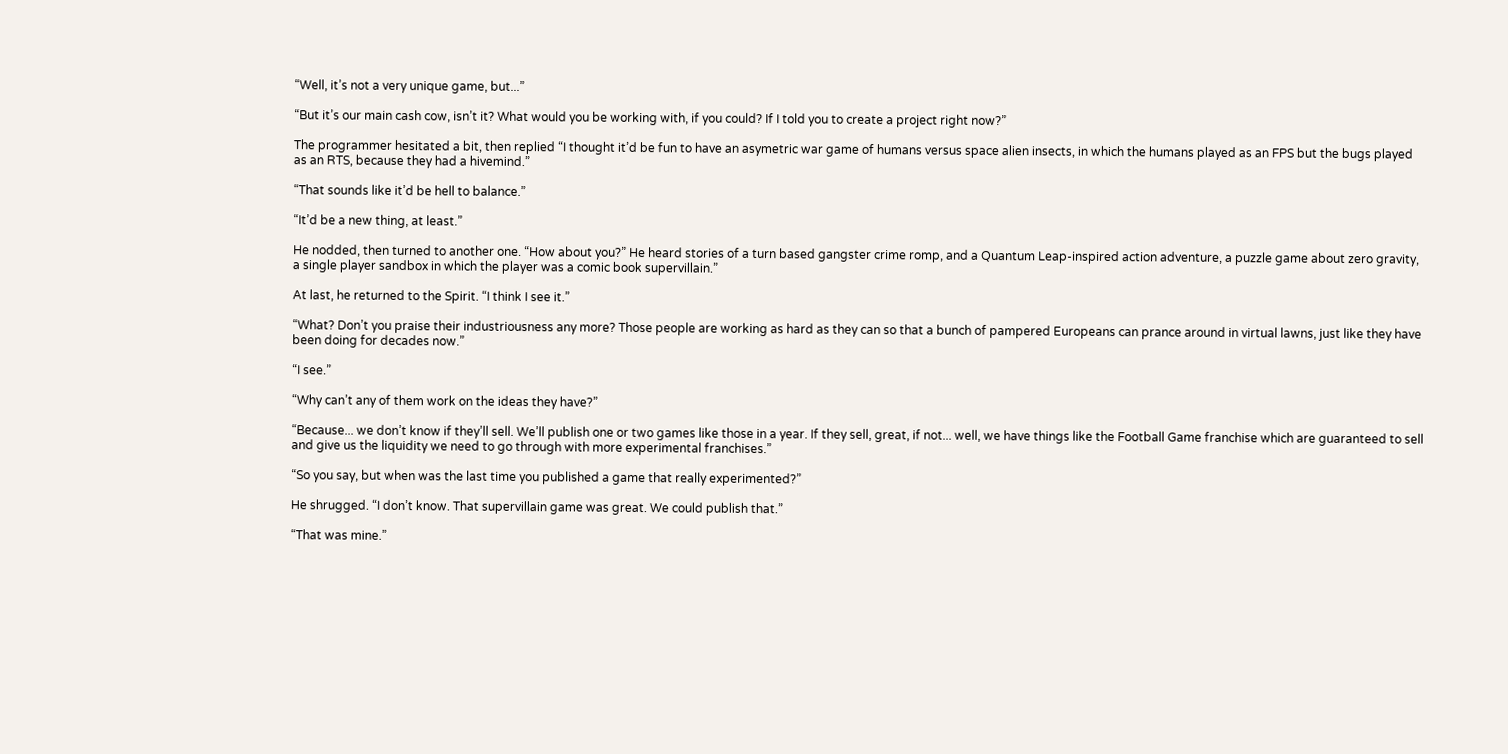“Well, it’s not a very unique game, but...”

“But it’s our main cash cow, isn’t it? What would you be working with, if you could? If I told you to create a project right now?”

The programmer hesitated a bit, then replied “I thought it’d be fun to have an asymetric war game of humans versus space alien insects, in which the humans played as an FPS but the bugs played as an RTS, because they had a hivemind.”

“That sounds like it’d be hell to balance.”

“It’d be a new thing, at least.”

He nodded, then turned to another one. “How about you?” He heard stories of a turn based gangster crime romp, and a Quantum Leap-inspired action adventure, a puzzle game about zero gravity, a single player sandbox in which the player was a comic book supervillain.”

At last, he returned to the Spirit. “I think I see it.”

“What? Don’t you praise their industriousness any more? Those people are working as hard as they can so that a bunch of pampered Europeans can prance around in virtual lawns, just like they have been doing for decades now.”

“I see.”

“Why can’t any of them work on the ideas they have?”

“Because... we don’t know if they’ll sell. We’ll publish one or two games like those in a year. If they sell, great, if not... well, we have things like the Football Game franchise which are guaranteed to sell and give us the liquidity we need to go through with more experimental franchises.”

“So you say, but when was the last time you published a game that really experimented?”

He shrugged. “I don’t know. That supervillain game was great. We could publish that.”

“That was mine.”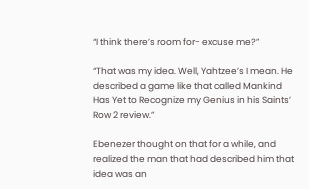“I think there’s room for- excuse me?”

“That was my idea. Well, Yahtzee’s I mean. He described a game like that called Mankind Has Yet to Recognize my Genius in his Saints’ Row 2 review.”

Ebenezer thought on that for a while, and realized the man that had described him that idea was an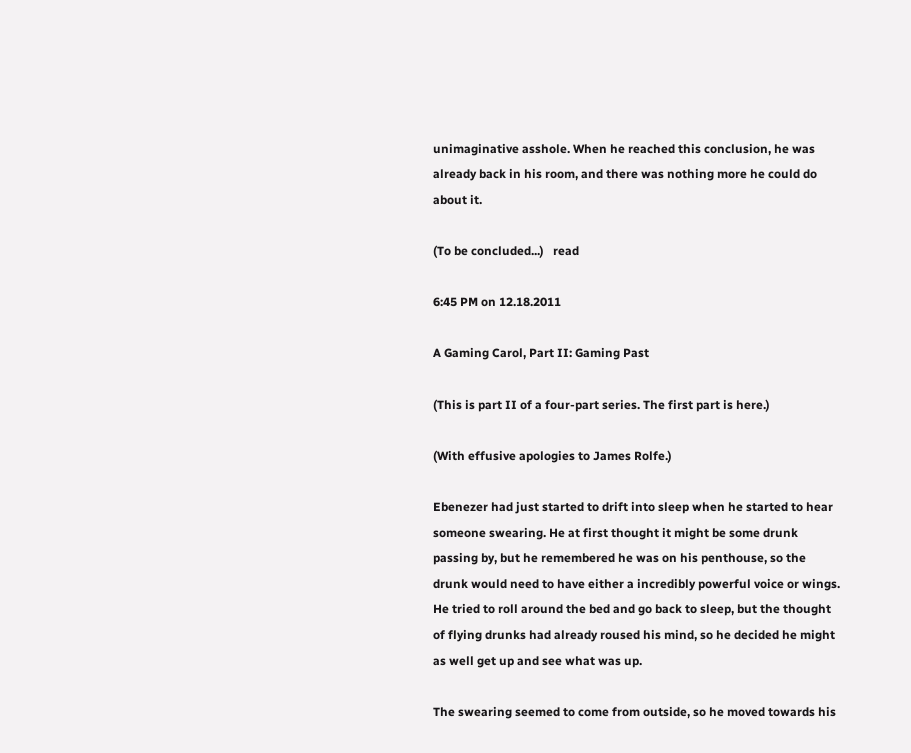unimaginative asshole. When he reached this conclusion, he was already back in his room, and there was nothing more he could do about it.

(To be concluded...)   read

6:45 PM on 12.18.2011

A Gaming Carol, Part II: Gaming Past

(This is part II of a four-part series. The first part is here.)

(With effusive apologies to James Rolfe.)

Ebenezer had just started to drift into sleep when he started to hear someone swearing. He at first thought it might be some drunk passing by, but he remembered he was on his penthouse, so the drunk would need to have either a incredibly powerful voice or wings. He tried to roll around the bed and go back to sleep, but the thought of flying drunks had already roused his mind, so he decided he might as well get up and see what was up.

The swearing seemed to come from outside, so he moved towards his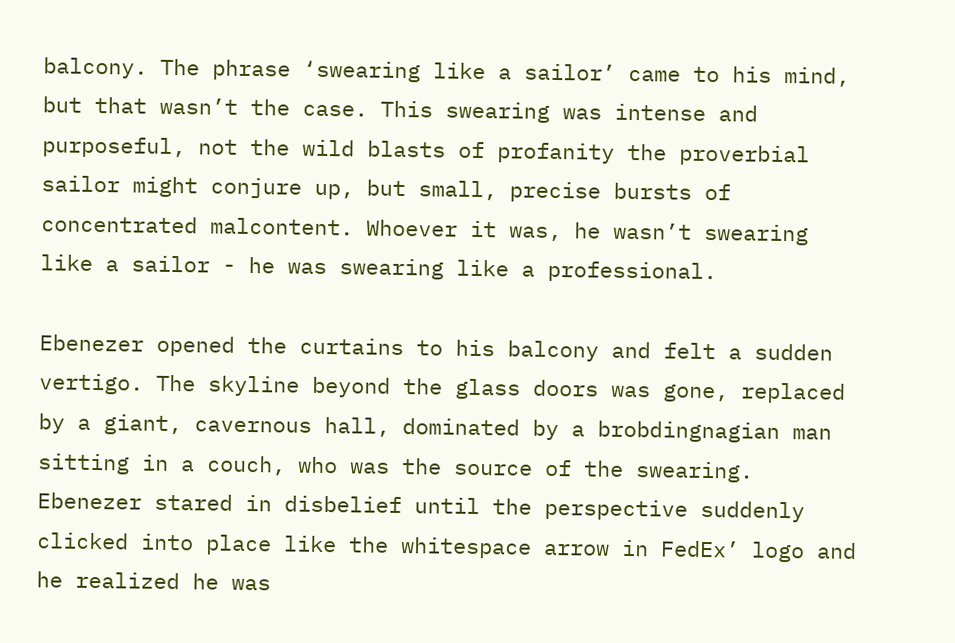balcony. The phrase ‘swearing like a sailor’ came to his mind, but that wasn’t the case. This swearing was intense and purposeful, not the wild blasts of profanity the proverbial sailor might conjure up, but small, precise bursts of concentrated malcontent. Whoever it was, he wasn’t swearing like a sailor - he was swearing like a professional.

Ebenezer opened the curtains to his balcony and felt a sudden vertigo. The skyline beyond the glass doors was gone, replaced by a giant, cavernous hall, dominated by a brobdingnagian man sitting in a couch, who was the source of the swearing. Ebenezer stared in disbelief until the perspective suddenly clicked into place like the whitespace arrow in FedEx’ logo and he realized he was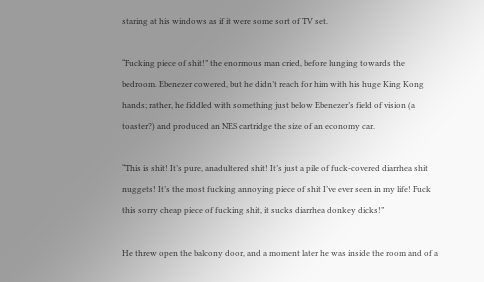staring at his windows as if it were some sort of TV set.

“Fucking piece of shit!” the enormous man cried, before lunging towards the bedroom. Ebenezer cowered, but he didn’t reach for him with his huge King Kong hands; rather, he fiddled with something just below Ebenezer’s field of vision (a toaster?) and produced an NES cartridge the size of an economy car.

“This is shit! It’s pure, anadultered shit! It’s just a pile of fuck-covered diarrhea shit nuggets! It’s the most fucking annoying piece of shit I’ve ever seen in my life! Fuck this sorry cheap piece of fucking shit, it sucks diarrhea donkey dicks!”

He threw open the balcony door, and a moment later he was inside the room and of a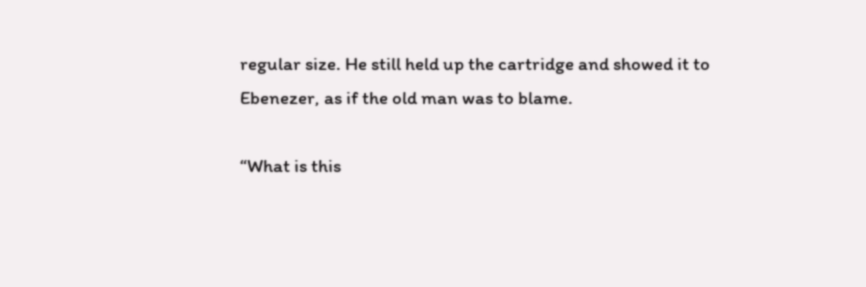regular size. He still held up the cartridge and showed it to Ebenezer, as if the old man was to blame.

“What is this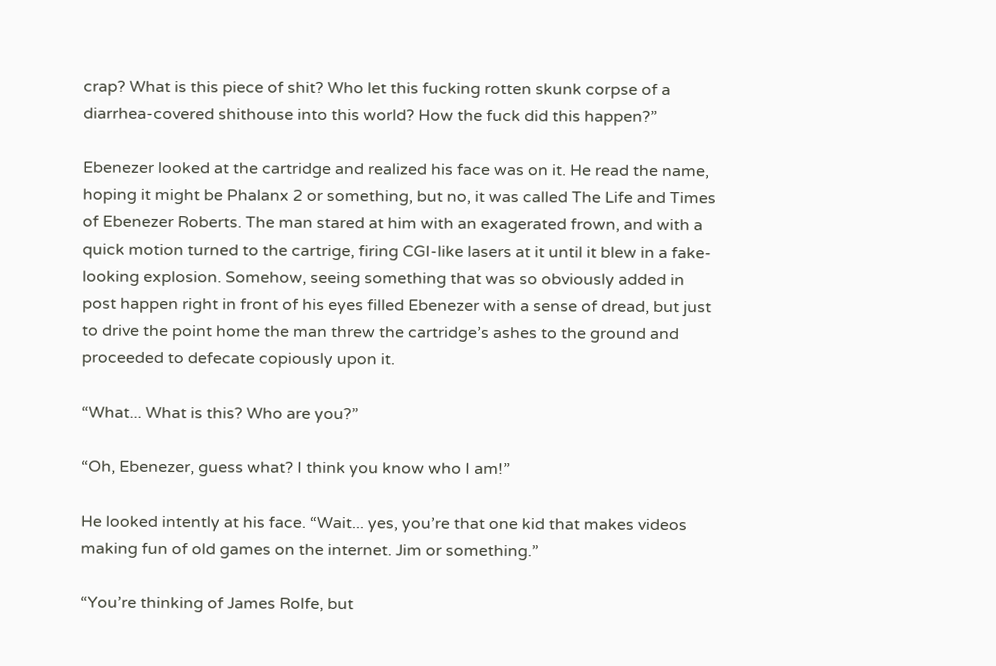crap? What is this piece of shit? Who let this fucking rotten skunk corpse of a diarrhea-covered shithouse into this world? How the fuck did this happen?”

Ebenezer looked at the cartridge and realized his face was on it. He read the name, hoping it might be Phalanx 2 or something, but no, it was called The Life and Times of Ebenezer Roberts. The man stared at him with an exagerated frown, and with a quick motion turned to the cartrige, firing CGI-like lasers at it until it blew in a fake-looking explosion. Somehow, seeing something that was so obviously added in post happen right in front of his eyes filled Ebenezer with a sense of dread, but just to drive the point home the man threw the cartridge’s ashes to the ground and proceeded to defecate copiously upon it.

“What... What is this? Who are you?”

“Oh, Ebenezer, guess what? I think you know who I am!”

He looked intently at his face. “Wait... yes, you’re that one kid that makes videos making fun of old games on the internet. Jim or something.”

“You’re thinking of James Rolfe, but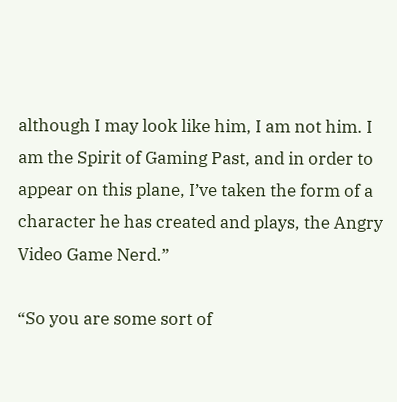although I may look like him, I am not him. I am the Spirit of Gaming Past, and in order to appear on this plane, I’ve taken the form of a character he has created and plays, the Angry Video Game Nerd.”

“So you are some sort of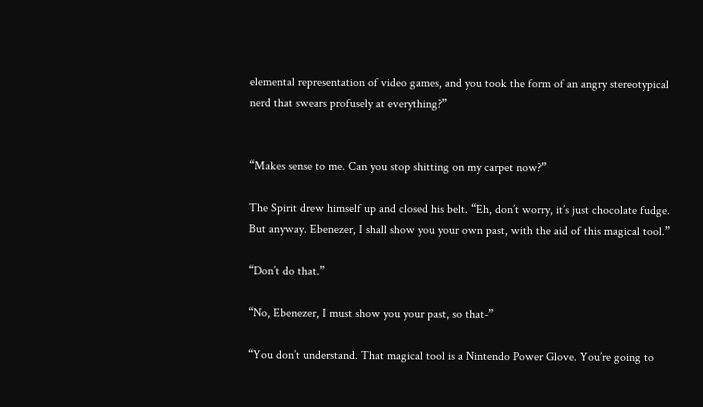elemental representation of video games, and you took the form of an angry stereotypical nerd that swears profusely at everything?”


“Makes sense to me. Can you stop shitting on my carpet now?”

The Spirit drew himself up and closed his belt. “Eh, don’t worry, it’s just chocolate fudge. But anyway. Ebenezer, I shall show you your own past, with the aid of this magical tool.”

“Don’t do that.”

“No, Ebenezer, I must show you your past, so that-”

“You don’t understand. That magical tool is a Nintendo Power Glove. You’re going to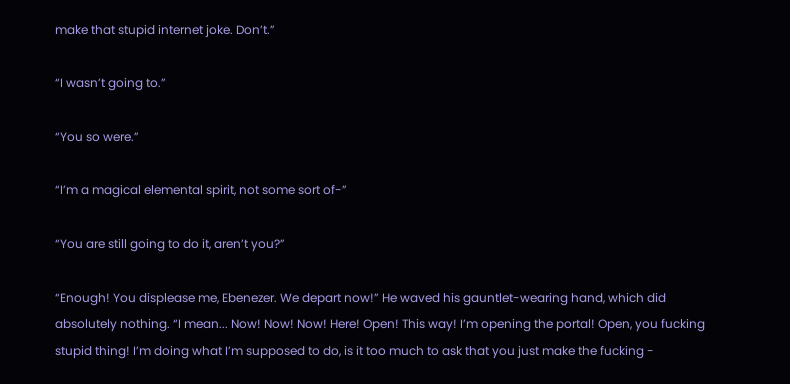make that stupid internet joke. Don’t.”

“I wasn’t going to.”

“You so were.”

“I’m a magical elemental spirit, not some sort of-”

“You are still going to do it, aren’t you?”

“Enough! You displease me, Ebenezer. We depart now!” He waved his gauntlet-wearing hand, which did absolutely nothing. “I mean... Now! Now! Now! Here! Open! This way! I’m opening the portal! Open, you fucking stupid thing! I’m doing what I’m supposed to do, is it too much to ask that you just make the fucking -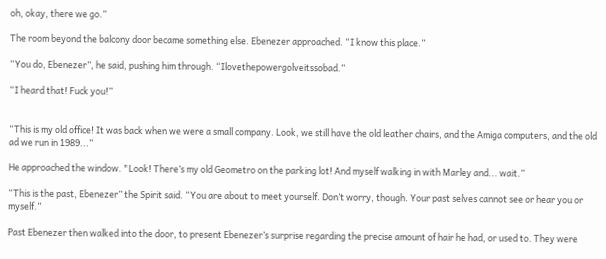oh, okay, there we go.”

The room beyond the balcony door became something else. Ebenezer approached. “I know this place.”

“You do, Ebenezer”, he said, pushing him through. “Ilovethepowergolveitssobad.”

“I heard that! Fuck you!”


“This is my old office! It was back when we were a small company. Look, we still have the old leather chairs, and the Amiga computers, and the old ad we run in 1989...”

He approached the window. "Look! There’s my old Geometro on the parking lot! And myself walking in with Marley and... wait.”

“This is the past, Ebenezer” the Spirit said. “You are about to meet yourself. Don’t worry, though. Your past selves cannot see or hear you or myself.”

Past Ebenezer then walked into the door, to present Ebenezer’s surprise regarding the precise amount of hair he had, or used to. They were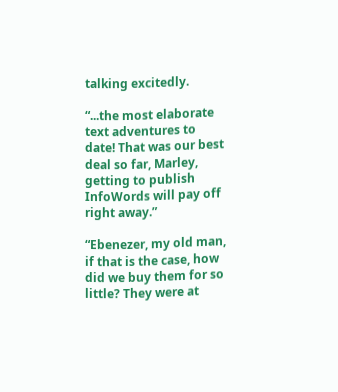talking excitedly.

“...the most elaborate text adventures to date! That was our best deal so far, Marley, getting to publish InfoWords will pay off right away.”

“Ebenezer, my old man, if that is the case, how did we buy them for so little? They were at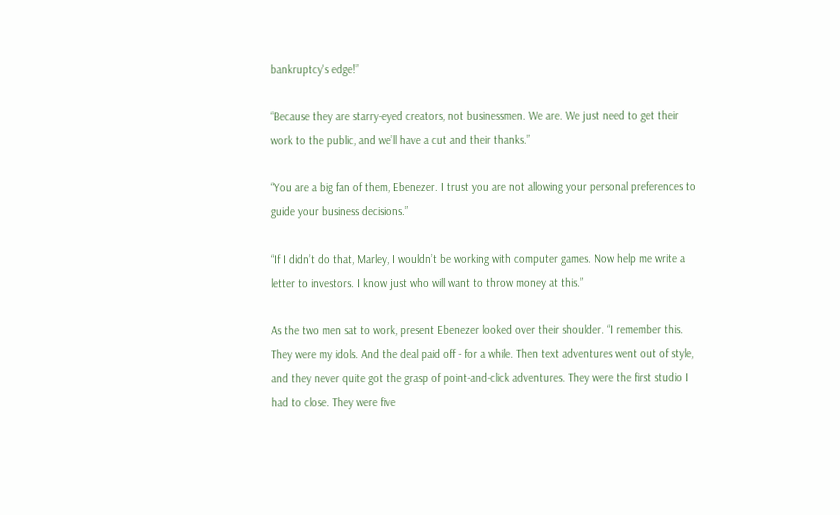bankruptcy's edge!”

“Because they are starry-eyed creators, not businessmen. We are. We just need to get their work to the public, and we’ll have a cut and their thanks.”

“You are a big fan of them, Ebenezer. I trust you are not allowing your personal preferences to guide your business decisions.”

“If I didn’t do that, Marley, I wouldn’t be working with computer games. Now help me write a letter to investors. I know just who will want to throw money at this.”

As the two men sat to work, present Ebenezer looked over their shoulder. “I remember this. They were my idols. And the deal paid off - for a while. Then text adventures went out of style, and they never quite got the grasp of point-and-click adventures. They were the first studio I had to close. They were five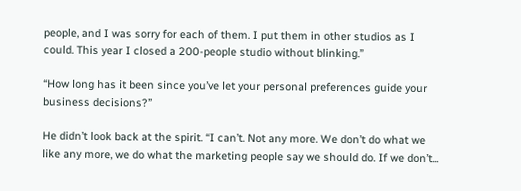people, and I was sorry for each of them. I put them in other studios as I could. This year I closed a 200-people studio without blinking.”

“How long has it been since you’ve let your personal preferences guide your business decisions?”

He didn’t look back at the spirit. “I can’t. Not any more. We don’t do what we like any more, we do what the marketing people say we should do. If we don’t...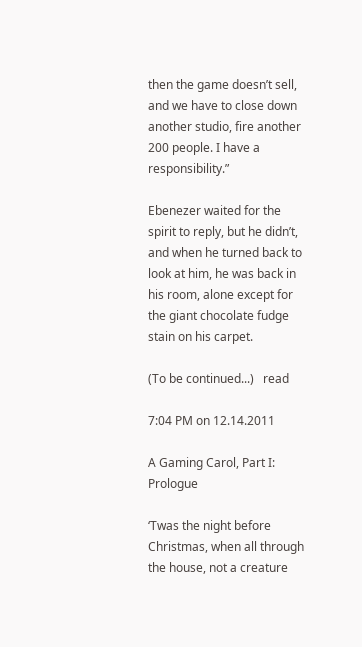then the game doesn’t sell, and we have to close down another studio, fire another 200 people. I have a responsibility.”

Ebenezer waited for the spirit to reply, but he didn’t, and when he turned back to look at him, he was back in his room, alone except for the giant chocolate fudge stain on his carpet.

(To be continued...)   read

7:04 PM on 12.14.2011

A Gaming Carol, Part I: Prologue

‘Twas the night before Christmas, when all through the house, not a creature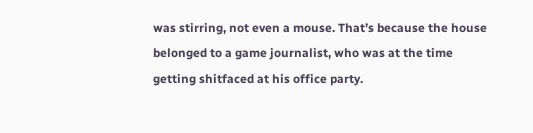was stirring, not even a mouse. That’s because the house belonged to a game journalist, who was at the time getting shitfaced at his office party.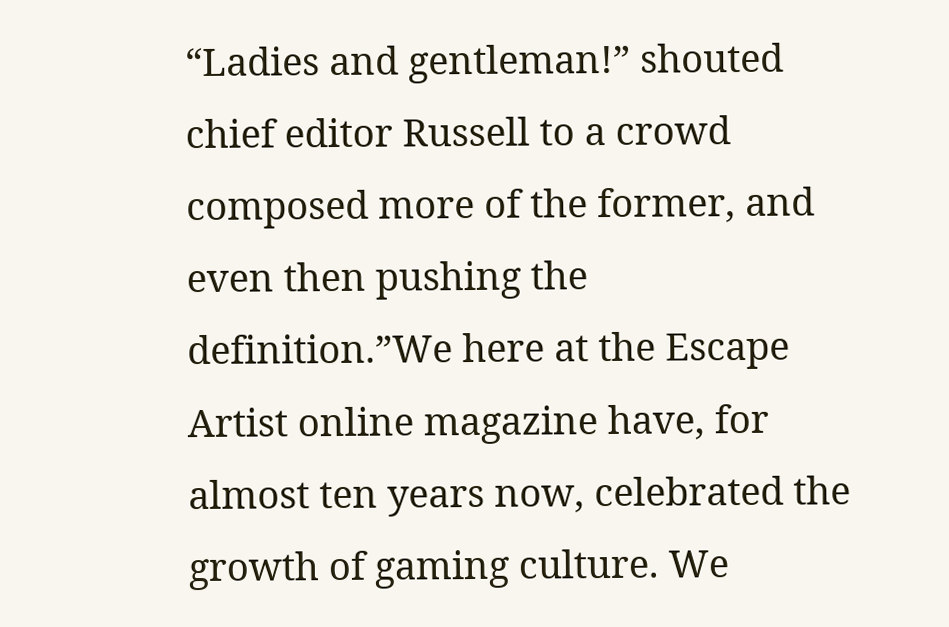“Ladies and gentleman!” shouted chief editor Russell to a crowd composed more of the former, and even then pushing the definition.”We here at the Escape Artist online magazine have, for almost ten years now, celebrated the growth of gaming culture. We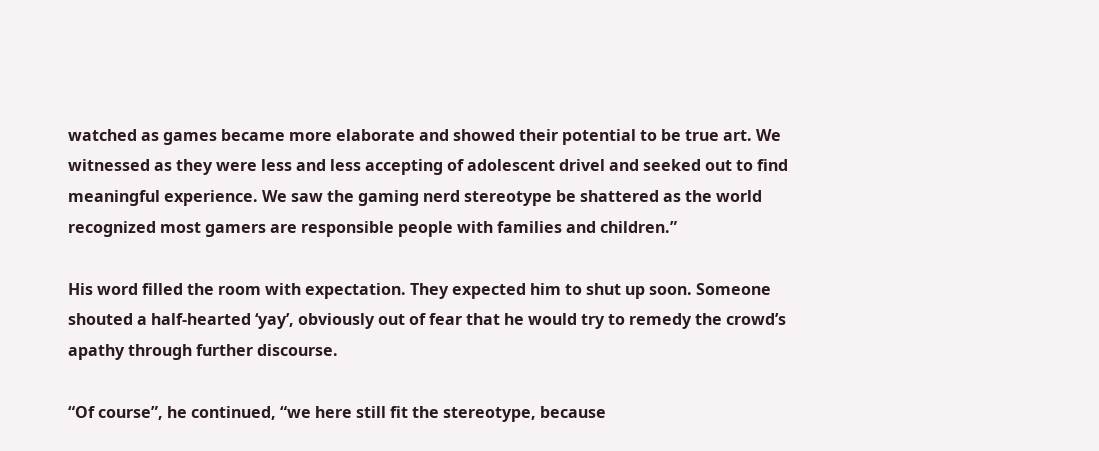watched as games became more elaborate and showed their potential to be true art. We witnessed as they were less and less accepting of adolescent drivel and seeked out to find meaningful experience. We saw the gaming nerd stereotype be shattered as the world recognized most gamers are responsible people with families and children.”

His word filled the room with expectation. They expected him to shut up soon. Someone shouted a half-hearted ‘yay’, obviously out of fear that he would try to remedy the crowd’s apathy through further discourse.

“Of course”, he continued, “we here still fit the stereotype, because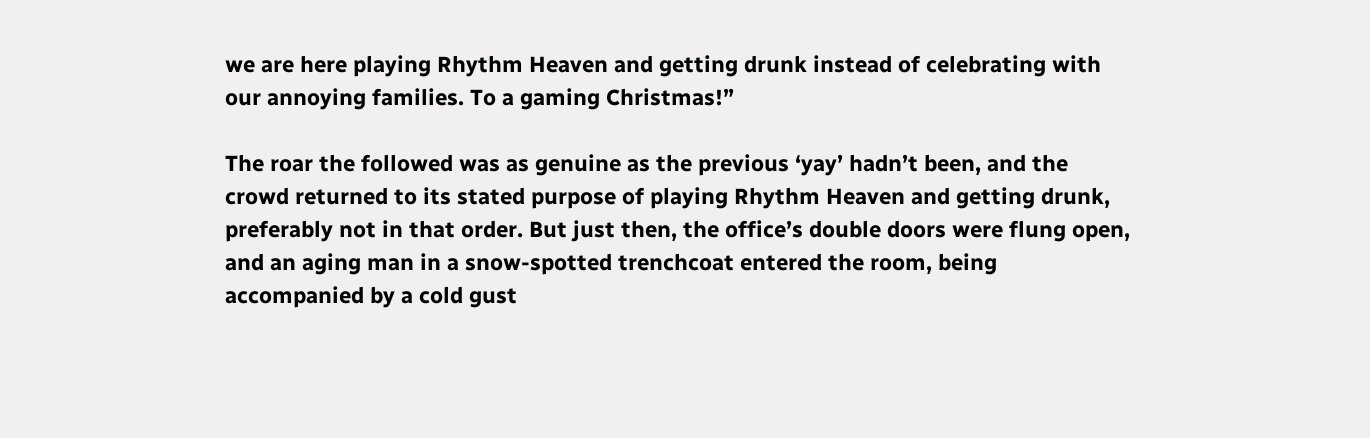we are here playing Rhythm Heaven and getting drunk instead of celebrating with our annoying families. To a gaming Christmas!”

The roar the followed was as genuine as the previous ‘yay’ hadn’t been, and the crowd returned to its stated purpose of playing Rhythm Heaven and getting drunk, preferably not in that order. But just then, the office’s double doors were flung open, and an aging man in a snow-spotted trenchcoat entered the room, being accompanied by a cold gust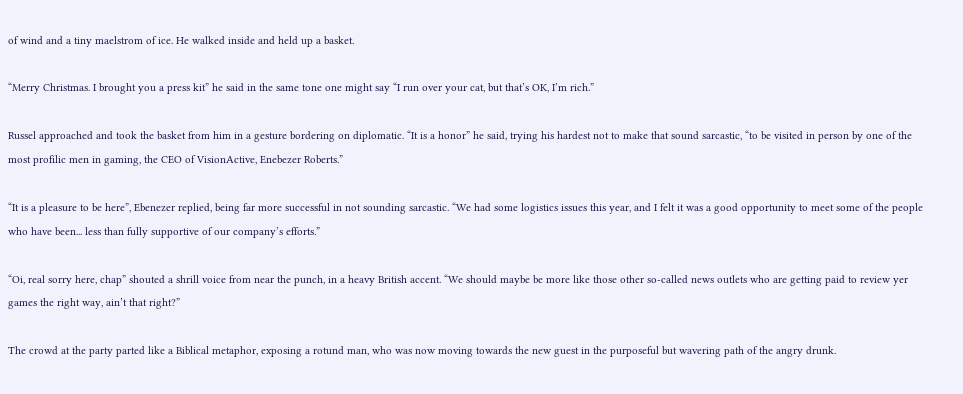of wind and a tiny maelstrom of ice. He walked inside and held up a basket.

“Merry Christmas. I brought you a press kit” he said in the same tone one might say “I run over your cat, but that’s OK, I’m rich.”

Russel approached and took the basket from him in a gesture bordering on diplomatic. “It is a honor” he said, trying his hardest not to make that sound sarcastic, “to be visited in person by one of the most profilic men in gaming, the CEO of VisionActive, Enebezer Roberts.”

“It is a pleasure to be here”, Ebenezer replied, being far more successful in not sounding sarcastic. “We had some logistics issues this year, and I felt it was a good opportunity to meet some of the people who have been... less than fully supportive of our company’s efforts.”

“Oi, real sorry here, chap” shouted a shrill voice from near the punch, in a heavy British accent. “We should maybe be more like those other so-called news outlets who are getting paid to review yer games the right way, ain’t that right?”

The crowd at the party parted like a Biblical metaphor, exposing a rotund man, who was now moving towards the new guest in the purposeful but wavering path of the angry drunk.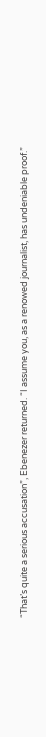“That’s quite a serious accusation”, Ebenezer returned. “I assume you, as a renowed journalist, has undeniable proof.”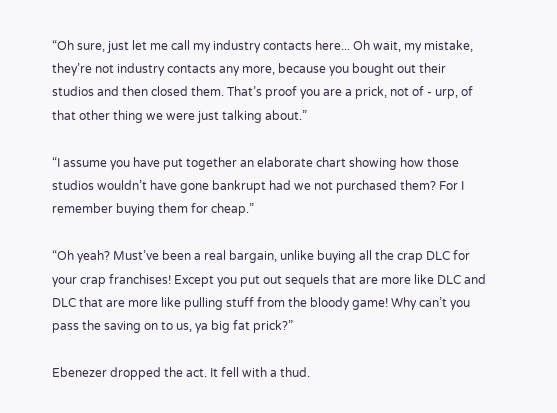“Oh sure, just let me call my industry contacts here... Oh wait, my mistake, they’re not industry contacts any more, because you bought out their studios and then closed them. That’s proof you are a prick, not of - urp, of that other thing we were just talking about.”

“I assume you have put together an elaborate chart showing how those studios wouldn’t have gone bankrupt had we not purchased them? For I remember buying them for cheap.”

“Oh yeah? Must’ve been a real bargain, unlike buying all the crap DLC for your crap franchises! Except you put out sequels that are more like DLC and DLC that are more like pulling stuff from the bloody game! Why can’t you pass the saving on to us, ya big fat prick?”

Ebenezer dropped the act. It fell with a thud.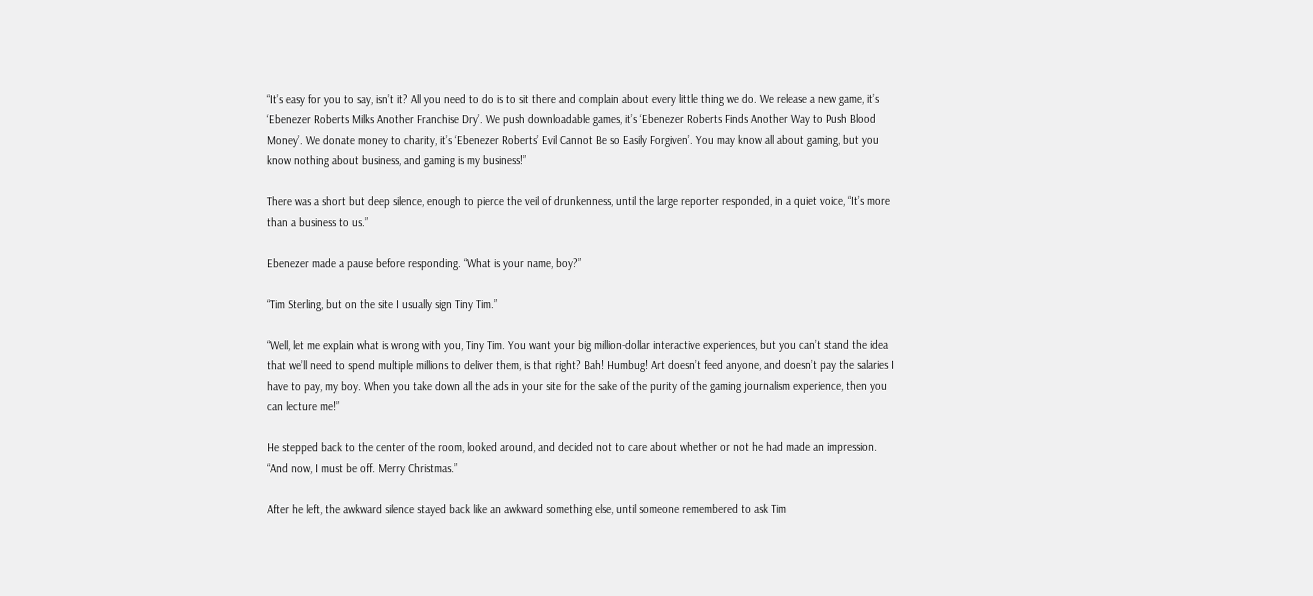“It’s easy for you to say, isn’t it? All you need to do is to sit there and complain about every little thing we do. We release a new game, it’s ‘Ebenezer Roberts Milks Another Franchise Dry’. We push downloadable games, it’s ‘Ebenezer Roberts Finds Another Way to Push Blood Money’. We donate money to charity, it’s ‘Ebenezer Roberts’ Evil Cannot Be so Easily Forgiven’. You may know all about gaming, but you know nothing about business, and gaming is my business!”

There was a short but deep silence, enough to pierce the veil of drunkenness, until the large reporter responded, in a quiet voice, “It’s more than a business to us.”

Ebenezer made a pause before responding. “What is your name, boy?”

“Tim Sterling, but on the site I usually sign Tiny Tim.”

“Well, let me explain what is wrong with you, Tiny Tim. You want your big million-dollar interactive experiences, but you can’t stand the idea that we’ll need to spend multiple millions to deliver them, is that right? Bah! Humbug! Art doesn’t feed anyone, and doesn’t pay the salaries I have to pay, my boy. When you take down all the ads in your site for the sake of the purity of the gaming journalism experience, then you can lecture me!”

He stepped back to the center of the room, looked around, and decided not to care about whether or not he had made an impression. “And now, I must be off. Merry Christmas.”

After he left, the awkward silence stayed back like an awkward something else, until someone remembered to ask Tim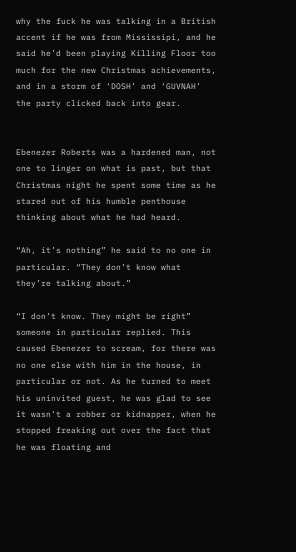why the fuck he was talking in a British accent if he was from Mississipi, and he said he’d been playing Killing Floor too much for the new Christmas achievements, and in a storm of ‘DOSH’ and ‘GUVNAH’ the party clicked back into gear.


Ebenezer Roberts was a hardened man, not one to linger on what is past, but that Christmas night he spent some time as he stared out of his humble penthouse thinking about what he had heard.

“Ah, it’s nothing” he said to no one in particular. “They don’t know what they’re talking about.”

“I don’t know. They might be right” someone in particular replied. This caused Ebenezer to scream, for there was no one else with him in the house, in particular or not. As he turned to meet his uninvited guest, he was glad to see it wasn’t a robber or kidnapper, when he stopped freaking out over the fact that he was floating and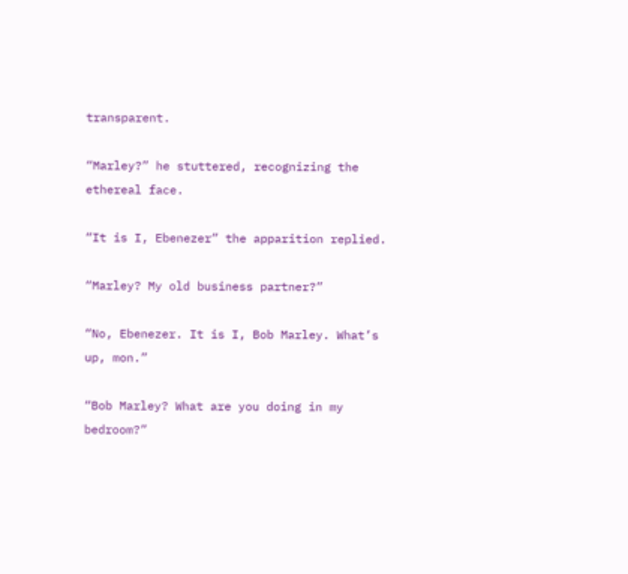transparent.

“Marley?” he stuttered, recognizing the ethereal face.

“It is I, Ebenezer” the apparition replied.

“Marley? My old business partner?”

“No, Ebenezer. It is I, Bob Marley. What’s up, mon.”

“Bob Marley? What are you doing in my bedroom?”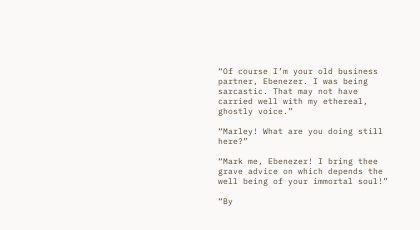“Of course I’m your old business partner, Ebenezer. I was being sarcastic. That may not have carried well with my ethereal, ghostly voice.”

“Marley! What are you doing still here?”

“Mark me, Ebenezer! I bring thee grave advice on which depends the well being of your immortal soul!”

“By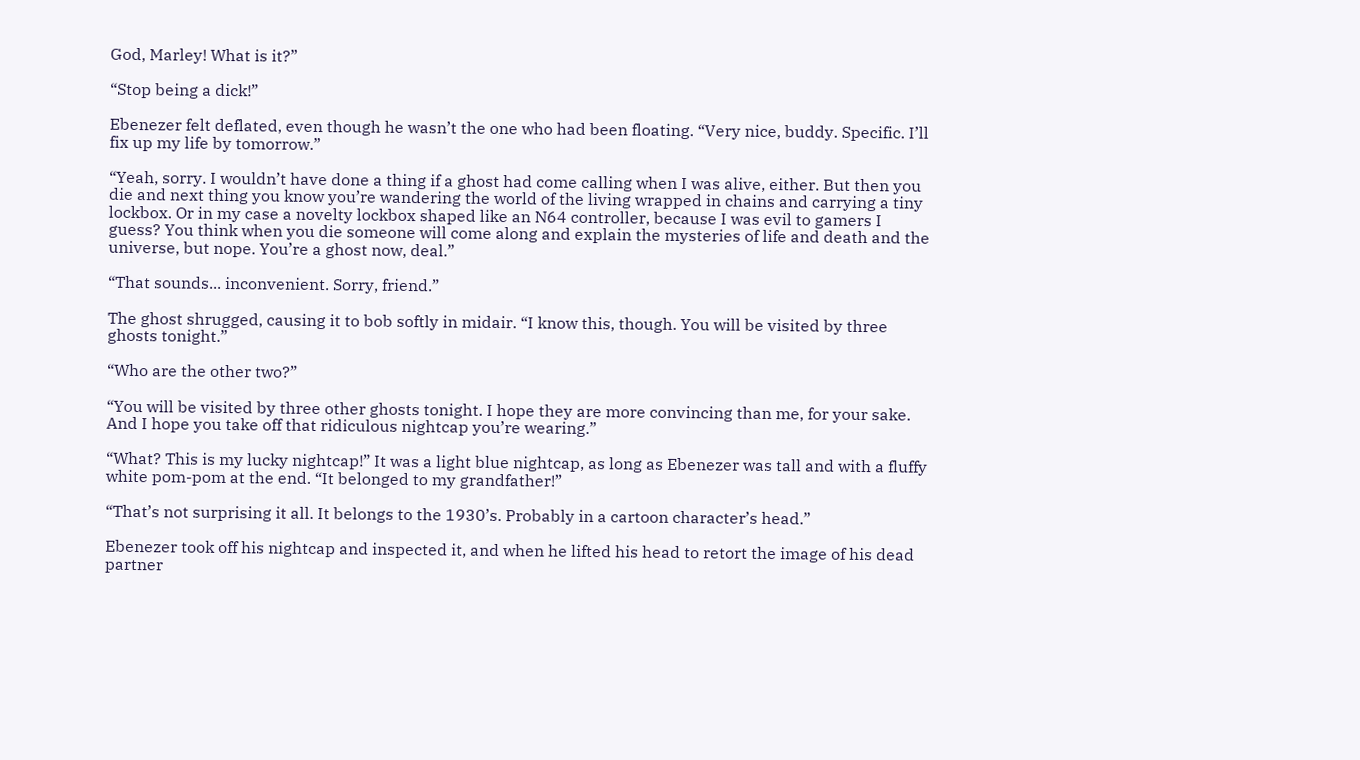God, Marley! What is it?”

“Stop being a dick!”

Ebenezer felt deflated, even though he wasn’t the one who had been floating. “Very nice, buddy. Specific. I’ll fix up my life by tomorrow.”

“Yeah, sorry. I wouldn’t have done a thing if a ghost had come calling when I was alive, either. But then you die and next thing you know you’re wandering the world of the living wrapped in chains and carrying a tiny lockbox. Or in my case a novelty lockbox shaped like an N64 controller, because I was evil to gamers I guess? You think when you die someone will come along and explain the mysteries of life and death and the universe, but nope. You’re a ghost now, deal.”

“That sounds... inconvenient. Sorry, friend.”

The ghost shrugged, causing it to bob softly in midair. “I know this, though. You will be visited by three ghosts tonight.”

“Who are the other two?”

“You will be visited by three other ghosts tonight. I hope they are more convincing than me, for your sake. And I hope you take off that ridiculous nightcap you’re wearing.”

“What? This is my lucky nightcap!” It was a light blue nightcap, as long as Ebenezer was tall and with a fluffy white pom-pom at the end. “It belonged to my grandfather!”

“That’s not surprising it all. It belongs to the 1930’s. Probably in a cartoon character’s head.”

Ebenezer took off his nightcap and inspected it, and when he lifted his head to retort the image of his dead partner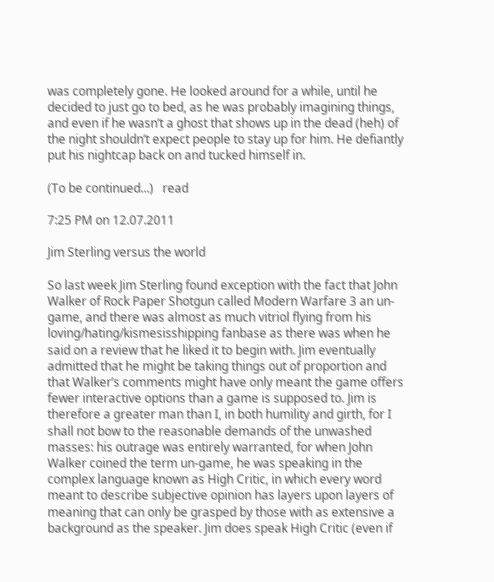was completely gone. He looked around for a while, until he decided to just go to bed, as he was probably imagining things, and even if he wasn’t a ghost that shows up in the dead (heh) of the night shouldn’t expect people to stay up for him. He defiantly put his nightcap back on and tucked himself in.

(To be continued...)   read

7:25 PM on 12.07.2011

Jim Sterling versus the world

So last week Jim Sterling found exception with the fact that John Walker of Rock Paper Shotgun called Modern Warfare 3 an un-game, and there was almost as much vitriol flying from his loving/hating/kismesisshipping fanbase as there was when he said on a review that he liked it to begin with. Jim eventually admitted that he might be taking things out of proportion and that Walker’s comments might have only meant the game offers fewer interactive options than a game is supposed to. Jim is therefore a greater man than I, in both humility and girth, for I shall not bow to the reasonable demands of the unwashed masses: his outrage was entirely warranted, for when John Walker coined the term un-game, he was speaking in the complex language known as High Critic, in which every word meant to describe subjective opinion has layers upon layers of meaning that can only be grasped by those with as extensive a background as the speaker. Jim does speak High Critic (even if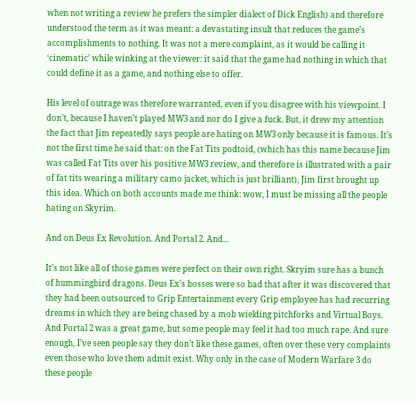when not writing a review he prefers the simpler dialect of Dick English) and therefore understood the term as it was meant: a devastating insult that reduces the game’s accomplishments to nothing. It was not a mere complaint, as it would be calling it ‘cinematic’ while winking at the viewer: it said that the game had nothing in which that could define it as a game, and nothing else to offer.

His level of outrage was therefore warranted, even if you disagree with his viewpoint. I don’t, because I haven’t played MW3 and nor do I give a fuck. But, it drew my attention the fact that Jim repeatedly says people are hating on MW3 only because it is famous. It’s not the first time he said that: on the Fat Tits podtoid, (which has this name because Jim was called Fat Tits over his positive MW3 review, and therefore is illustrated with a pair of fat tits wearing a military camo jacket, which is just brilliant), Jim first brought up this idea. Which on both accounts made me think: wow, I must be missing all the people hating on Skyrim.

And on Deus Ex Revolution. And Portal 2. And...

It’s not like all of those games were perfect on their own right. Skryim sure has a bunch of hummingbird dragons. Deus Ex’s bosses were so bad that after it was discovered that they had been outsourced to Grip Entertainment every Grip employee has had recurring dreams in which they are being chased by a mob wielding pitchforks and Virtual Boys. And Portal 2 was a great game, but some people may feel it had too much rape. And sure enough, I’ve seen people say they don’t like these games, often over these very complaints even those who love them admit exist. Why only in the case of Modern Warfare 3 do these people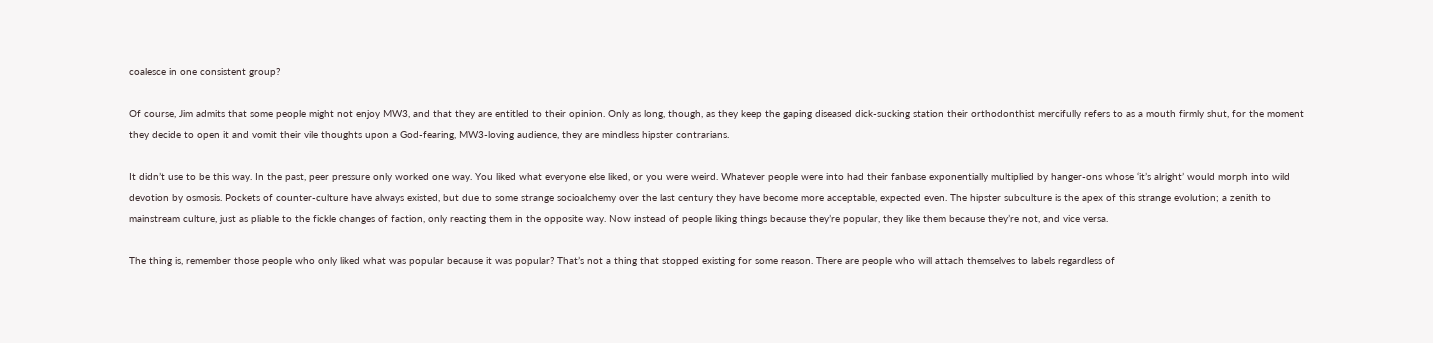coalesce in one consistent group?

Of course, Jim admits that some people might not enjoy MW3, and that they are entitled to their opinion. Only as long, though, as they keep the gaping diseased dick-sucking station their orthodonthist mercifully refers to as a mouth firmly shut, for the moment they decide to open it and vomit their vile thoughts upon a God-fearing, MW3-loving audience, they are mindless hipster contrarians.

It didn’t use to be this way. In the past, peer pressure only worked one way. You liked what everyone else liked, or you were weird. Whatever people were into had their fanbase exponentially multiplied by hanger-ons whose ‘it’s alright’ would morph into wild devotion by osmosis. Pockets of counter-culture have always existed, but due to some strange socioalchemy over the last century they have become more acceptable, expected even. The hipster subculture is the apex of this strange evolution; a zenith to mainstream culture, just as pliable to the fickle changes of faction, only reacting them in the opposite way. Now instead of people liking things because they’re popular, they like them because they’re not, and vice versa.

The thing is, remember those people who only liked what was popular because it was popular? That’s not a thing that stopped existing for some reason. There are people who will attach themselves to labels regardless of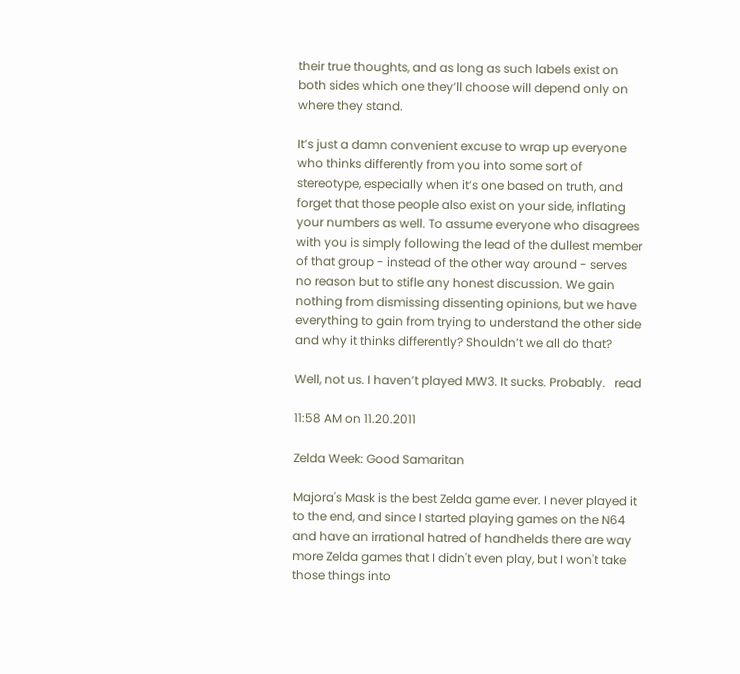their true thoughts, and as long as such labels exist on both sides which one they’ll choose will depend only on where they stand.

It’s just a damn convenient excuse to wrap up everyone who thinks differently from you into some sort of stereotype, especially when it’s one based on truth, and forget that those people also exist on your side, inflating your numbers as well. To assume everyone who disagrees with you is simply following the lead of the dullest member of that group - instead of the other way around - serves no reason but to stifle any honest discussion. We gain nothing from dismissing dissenting opinions, but we have everything to gain from trying to understand the other side and why it thinks differently? Shouldn’t we all do that?

Well, not us. I haven’t played MW3. It sucks. Probably.   read

11:58 AM on 11.20.2011

Zelda Week: Good Samaritan

Majora's Mask is the best Zelda game ever. I never played it to the end, and since I started playing games on the N64 and have an irrational hatred of handhelds there are way more Zelda games that I didn't even play, but I won't take those things into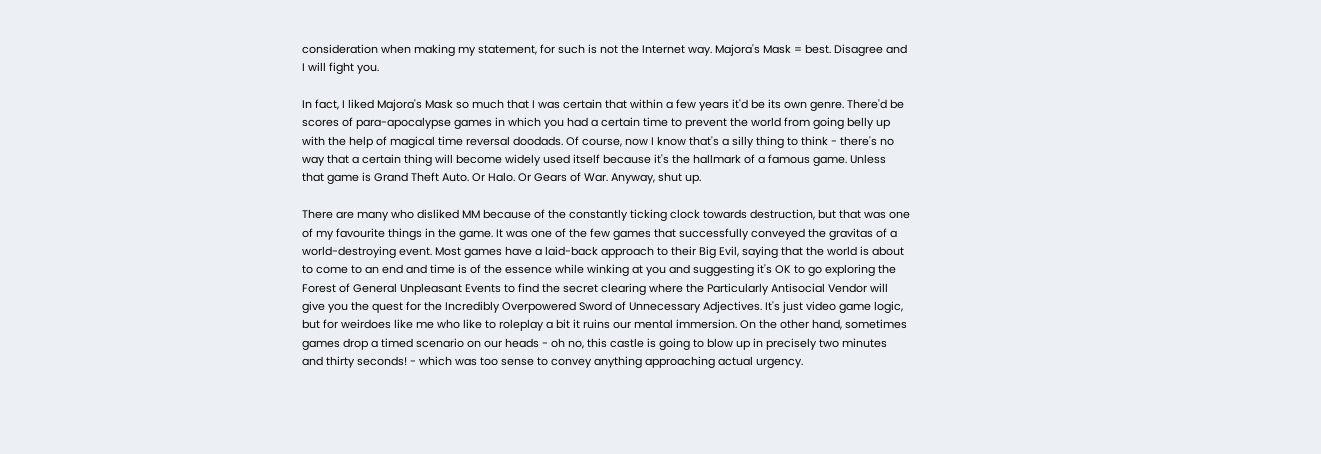consideration when making my statement, for such is not the Internet way. Majora's Mask = best. Disagree and I will fight you.

In fact, I liked Majora's Mask so much that I was certain that within a few years it'd be its own genre. There'd be scores of para-apocalypse games in which you had a certain time to prevent the world from going belly up with the help of magical time reversal doodads. Of course, now I know that's a silly thing to think - there's no way that a certain thing will become widely used itself because it's the hallmark of a famous game. Unless that game is Grand Theft Auto. Or Halo. Or Gears of War. Anyway, shut up.

There are many who disliked MM because of the constantly ticking clock towards destruction, but that was one of my favourite things in the game. It was one of the few games that successfully conveyed the gravitas of a world-destroying event. Most games have a laid-back approach to their Big Evil, saying that the world is about to come to an end and time is of the essence while winking at you and suggesting it's OK to go exploring the Forest of General Unpleasant Events to find the secret clearing where the Particularly Antisocial Vendor will give you the quest for the Incredibly Overpowered Sword of Unnecessary Adjectives. It's just video game logic, but for weirdoes like me who like to roleplay a bit it ruins our mental immersion. On the other hand, sometimes games drop a timed scenario on our heads - oh no, this castle is going to blow up in precisely two minutes and thirty seconds! - which was too sense to convey anything approaching actual urgency.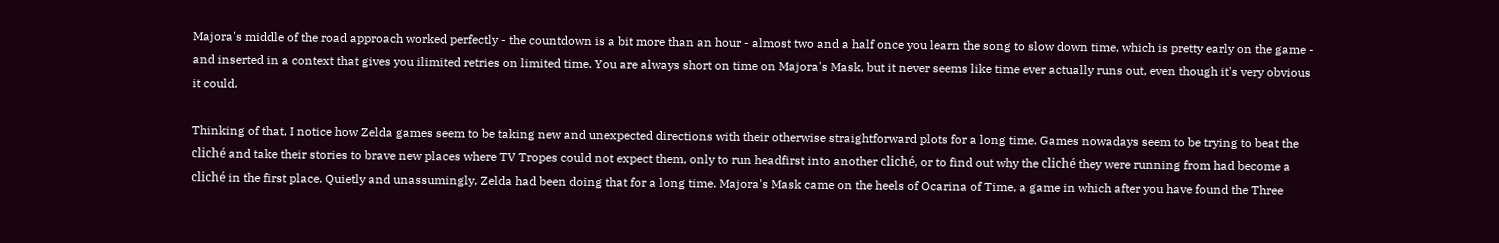Majora's middle of the road approach worked perfectly - the countdown is a bit more than an hour - almost two and a half once you learn the song to slow down time, which is pretty early on the game - and inserted in a context that gives you ilimited retries on limited time. You are always short on time on Majora's Mask, but it never seems like time ever actually runs out, even though it's very obvious it could.

Thinking of that, I notice how Zelda games seem to be taking new and unexpected directions with their otherwise straightforward plots for a long time. Games nowadays seem to be trying to beat the cliché and take their stories to brave new places where TV Tropes could not expect them, only to run headfirst into another cliché, or to find out why the cliché they were running from had become a cliché in the first place. Quietly and unassumingly, Zelda had been doing that for a long time. Majora's Mask came on the heels of Ocarina of Time, a game in which after you have found the Three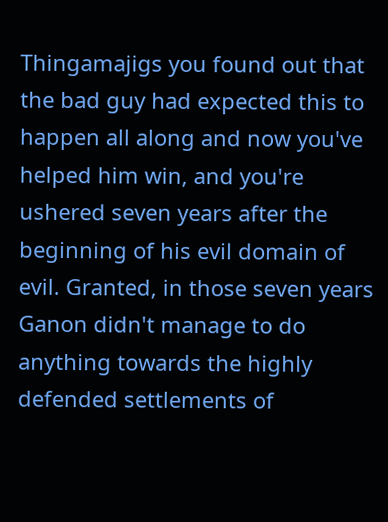Thingamajigs you found out that the bad guy had expected this to happen all along and now you've helped him win, and you're ushered seven years after the beginning of his evil domain of evil. Granted, in those seven years Ganon didn't manage to do anything towards the highly defended settlements of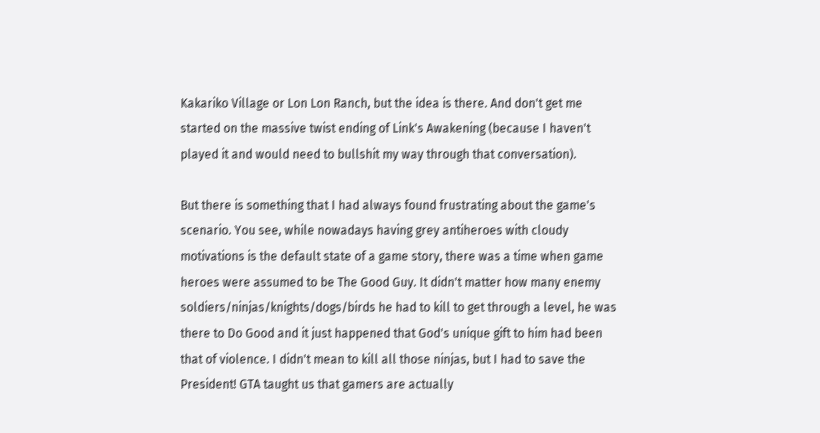Kakariko Village or Lon Lon Ranch, but the idea is there. And don't get me started on the massive twist ending of Link's Awakening (because I haven't played it and would need to bullshit my way through that conversation).

But there is something that I had always found frustrating about the game's scenario. You see, while nowadays having grey antiheroes with cloudy motivations is the default state of a game story, there was a time when game heroes were assumed to be The Good Guy. It didn't matter how many enemy soldiers/ninjas/knights/dogs/birds he had to kill to get through a level, he was there to Do Good and it just happened that God's unique gift to him had been that of violence. I didn't mean to kill all those ninjas, but I had to save the President! GTA taught us that gamers are actually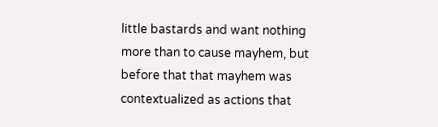little bastards and want nothing more than to cause mayhem, but before that that mayhem was contextualized as actions that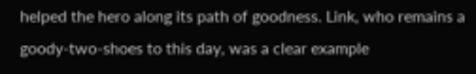helped the hero along its path of goodness. Link, who remains a goody-two-shoes to this day, was a clear example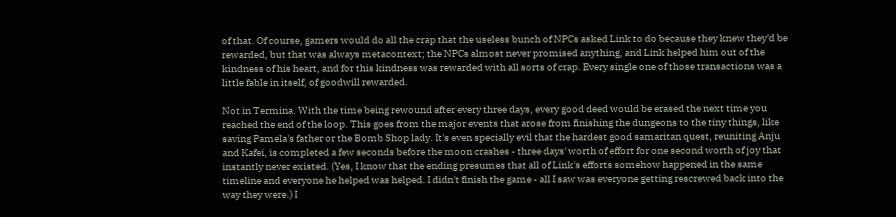of that. Of course, gamers would do all the crap that the useless bunch of NPCs asked Link to do because they knew they'd be rewarded, but that was always metacontext; the NPCs almost never promised anything, and Link helped him out of the kindness of his heart, and for this kindness was rewarded with all sorts of crap. Every single one of those transactions was a little fable in itself, of goodwill rewarded.

Not in Termina. With the time being rewound after every three days, every good deed would be erased the next time you reached the end of the loop. This goes from the major events that arose from finishing the dungeons to the tiny things, like saving Pamela's father or the Bomb Shop lady. It's even specially evil that the hardest good samaritan quest, reuniting Anju and Kafei, is completed a few seconds before the moon crashes - three days' worth of effort for one second worth of joy that instantly never existed. (Yes, I know that the ending presumes that all of Link's efforts somehow happened in the same timeline and everyone he helped was helped. I didn't finish the game - all I saw was everyone getting rescrewed back into the way they were.) I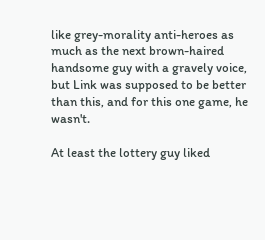like grey-morality anti-heroes as much as the next brown-haired handsome guy with a gravely voice, but Link was supposed to be better than this, and for this one game, he wasn't.

At least the lottery guy liked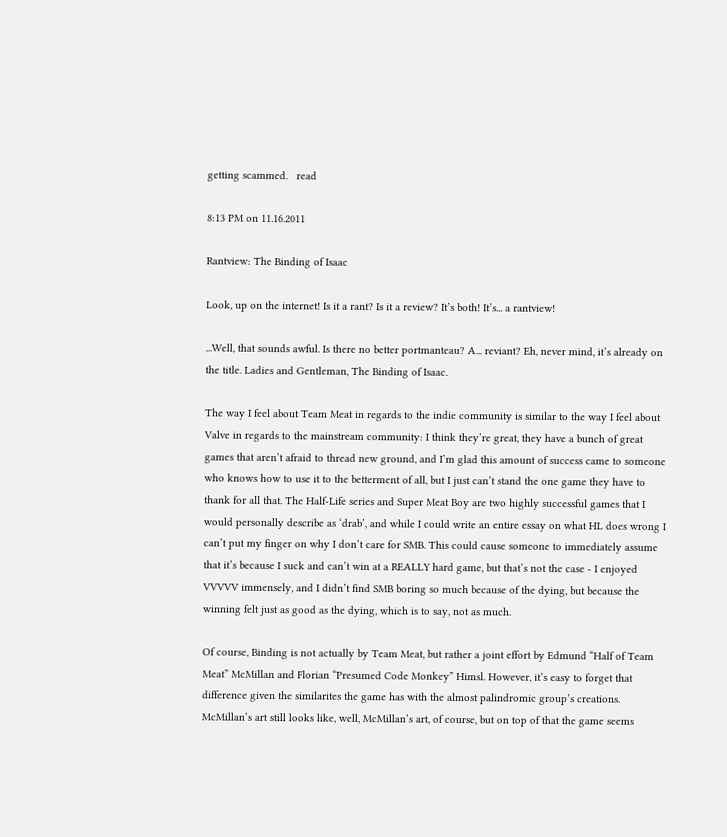getting scammed.   read

8:13 PM on 11.16.2011

Rantview: The Binding of Isaac

Look, up on the internet! Is it a rant? Is it a review? It’s both! It’s... a rantview!

...Well, that sounds awful. Is there no better portmanteau? A... reviant? Eh, never mind, it’s already on the title. Ladies and Gentleman, The Binding of Isaac.

The way I feel about Team Meat in regards to the indie community is similar to the way I feel about Valve in regards to the mainstream community: I think they’re great, they have a bunch of great games that aren’t afraid to thread new ground, and I’m glad this amount of success came to someone who knows how to use it to the betterment of all, but I just can’t stand the one game they have to thank for all that. The Half-Life series and Super Meat Boy are two highly successful games that I would personally describe as ‘drab’, and while I could write an entire essay on what HL does wrong I can’t put my finger on why I don’t care for SMB. This could cause someone to immediately assume that it’s because I suck and can’t win at a REALLY hard game, but that’s not the case - I enjoyed VVVVV immensely, and I didn’t find SMB boring so much because of the dying, but because the winning felt just as good as the dying, which is to say, not as much.

Of course, Binding is not actually by Team Meat, but rather a joint effort by Edmund “Half of Team Meat” McMillan and Florian “Presumed Code Monkey” Himsl. However, it’s easy to forget that difference given the similarites the game has with the almost palindromic group’s creations. McMillan’s art still looks like, well, McMillan’s art, of course, but on top of that the game seems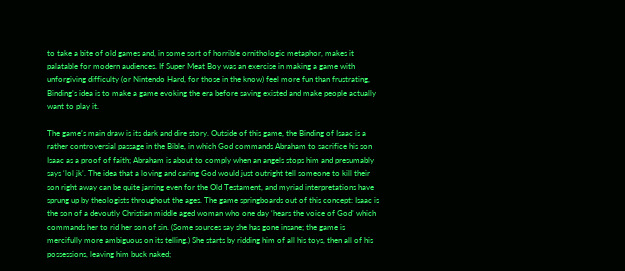to take a bite of old games and, in some sort of horrible ornithologic metaphor, makes it palatable for modern audiences. If Super Meat Boy was an exercise in making a game with unforgiving difficulty (or Nintendo Hard, for those in the know) feel more fun than frustrating, Binding’s idea is to make a game evoking the era before saving existed and make people actually want to play it.

The game’s main draw is its dark and dire story. Outside of this game, the Binding of Isaac is a rather controversial passage in the Bible, in which God commands Abraham to sacrifice his son Isaac as a proof of faith; Abraham is about to comply when an angels stops him and presumably says ‘lol jk’. The idea that a loving and caring God would just outright tell someone to kill their son right away can be quite jarring even for the Old Testament, and myriad interpretations have sprung up by theologists throughout the ages. The game springboards out of this concept: Isaac is the son of a devoutly Christian middle aged woman who one day ‘hears the voice of God’ which commands her to rid her son of sin. (Some sources say she has gone insane; the game is mercifully more ambiguous on its telling.) She starts by ridding him of all his toys, then all of his possessions, leaving him buck naked;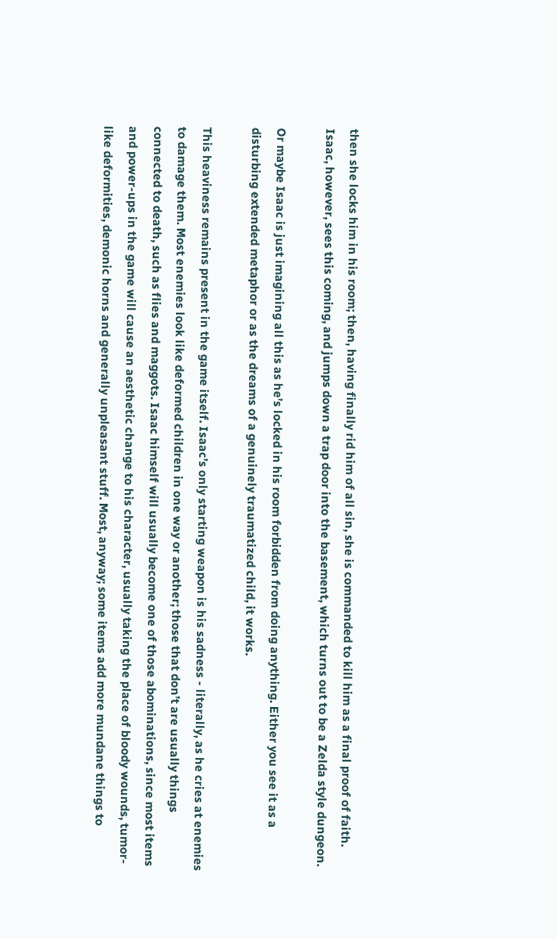then she locks him in his room; then, having finally rid him of all sin, she is commanded to kill him as a final proof of faith. Isaac, however, sees this coming, and jumps down a trap door into the basement, which turns out to be a Zelda style dungeon.

Or maybe Isaac is just imagining all this as he’s locked in his room forbidden from doing anything. Either you see it as a disturbing extended metaphor or as the dreams of a genuinely traumatized child, it works.

This heaviness remains present in the game itself. Isaac’s only starting weapon is his sadness - literally, as he cries at enemies to damage them. Most enemies look like deformed children in one way or another; those that don’t are usually things connected to death, such as flies and maggots. Isaac himself will usually become one of those abominations, since most items and power-ups in the game will cause an aesthetic change to his character, usually taking the place of bloody wounds, tumor-like deformities, demonic horns and generally unpleasant stuff. Most, anyway; some items add more mundane things to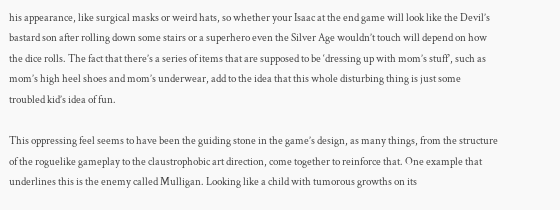his appearance, like surgical masks or weird hats, so whether your Isaac at the end game will look like the Devil’s bastard son after rolling down some stairs or a superhero even the Silver Age wouldn’t touch will depend on how the dice rolls. The fact that there’s a series of items that are supposed to be ‘dressing up with mom’s stuff’, such as mom’s high heel shoes and mom’s underwear, add to the idea that this whole disturbing thing is just some troubled kid’s idea of fun.

This oppressing feel seems to have been the guiding stone in the game’s design, as many things, from the structure of the roguelike gameplay to the claustrophobic art direction, come together to reinforce that. One example that underlines this is the enemy called Mulligan. Looking like a child with tumorous growths on its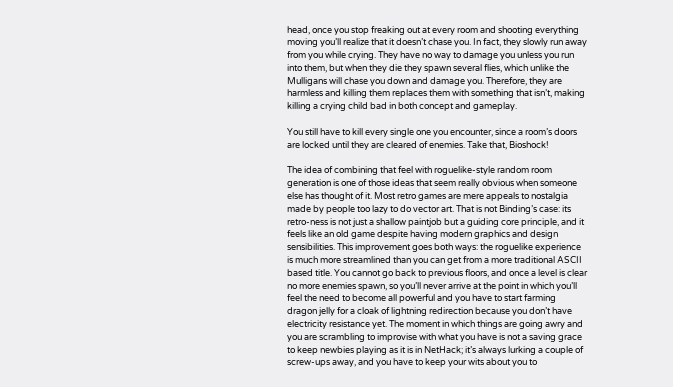head, once you stop freaking out at every room and shooting everything moving you’ll realize that it doesn’t chase you. In fact, they slowly run away from you while crying. They have no way to damage you unless you run into them, but when they die they spawn several flies, which unlike the Mulligans will chase you down and damage you. Therefore, they are harmless and killing them replaces them with something that isn’t, making killing a crying child bad in both concept and gameplay.

You still have to kill every single one you encounter, since a room’s doors are locked until they are cleared of enemies. Take that, Bioshock!

The idea of combining that feel with roguelike-style random room generation is one of those ideas that seem really obvious when someone else has thought of it. Most retro games are mere appeals to nostalgia made by people too lazy to do vector art. That is not Binding’s case: its retro-ness is not just a shallow paintjob but a guiding core principle, and it feels like an old game despite having modern graphics and design sensibilities. This improvement goes both ways: the roguelike experience is much more streamlined than you can get from a more traditional ASCII based title. You cannot go back to previous floors, and once a level is clear no more enemies spawn, so you’ll never arrive at the point in which you’ll feel the need to become all powerful and you have to start farming dragon jelly for a cloak of lightning redirection because you don’t have electricity resistance yet. The moment in which things are going awry and you are scrambling to improvise with what you have is not a saving grace to keep newbies playing as it is in NetHack; it’s always lurking a couple of screw-ups away, and you have to keep your wits about you to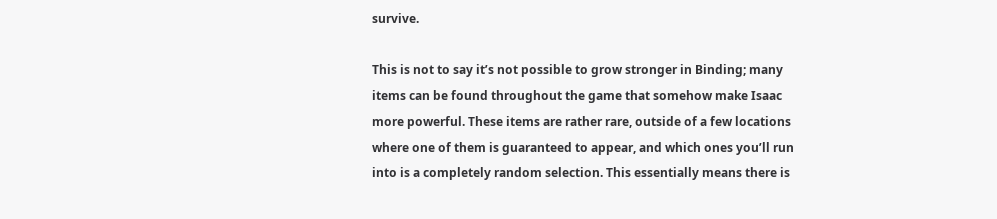survive.

This is not to say it’s not possible to grow stronger in Binding; many items can be found throughout the game that somehow make Isaac more powerful. These items are rather rare, outside of a few locations where one of them is guaranteed to appear, and which ones you’ll run into is a completely random selection. This essentially means there is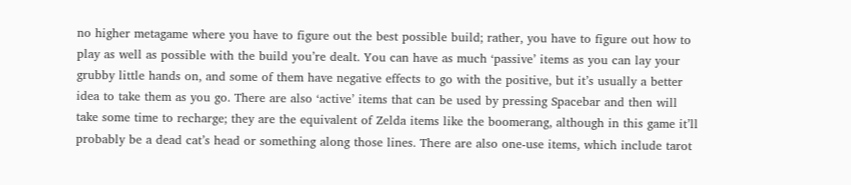no higher metagame where you have to figure out the best possible build; rather, you have to figure out how to play as well as possible with the build you’re dealt. You can have as much ‘passive’ items as you can lay your grubby little hands on, and some of them have negative effects to go with the positive, but it’s usually a better idea to take them as you go. There are also ‘active’ items that can be used by pressing Spacebar and then will take some time to recharge; they are the equivalent of Zelda items like the boomerang, although in this game it’ll probably be a dead cat’s head or something along those lines. There are also one-use items, which include tarot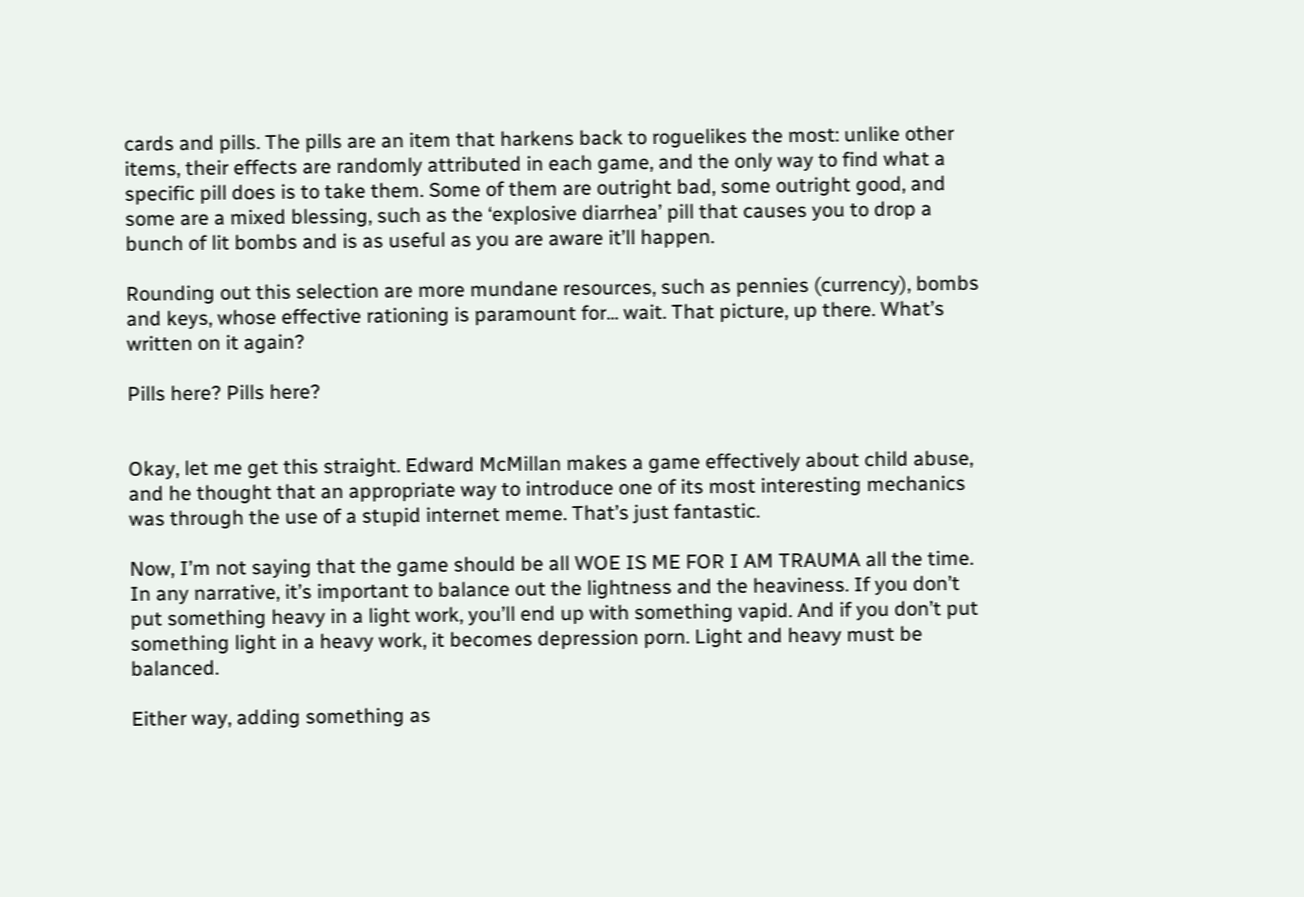cards and pills. The pills are an item that harkens back to roguelikes the most: unlike other items, their effects are randomly attributed in each game, and the only way to find what a specific pill does is to take them. Some of them are outright bad, some outright good, and some are a mixed blessing, such as the ‘explosive diarrhea’ pill that causes you to drop a bunch of lit bombs and is as useful as you are aware it’ll happen.

Rounding out this selection are more mundane resources, such as pennies (currency), bombs and keys, whose effective rationing is paramount for... wait. That picture, up there. What’s written on it again?

Pills here? Pills here?


Okay, let me get this straight. Edward McMillan makes a game effectively about child abuse, and he thought that an appropriate way to introduce one of its most interesting mechanics was through the use of a stupid internet meme. That’s just fantastic.

Now, I’m not saying that the game should be all WOE IS ME FOR I AM TRAUMA all the time. In any narrative, it’s important to balance out the lightness and the heaviness. If you don’t put something heavy in a light work, you’ll end up with something vapid. And if you don’t put something light in a heavy work, it becomes depression porn. Light and heavy must be balanced.

Either way, adding something as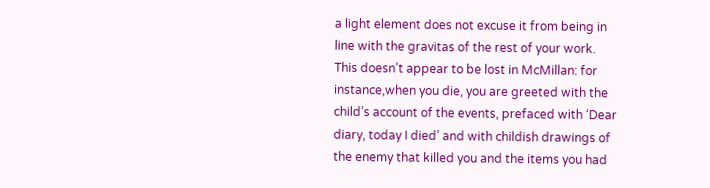a light element does not excuse it from being in line with the gravitas of the rest of your work. This doesn’t appear to be lost in McMillan: for instance,when you die, you are greeted with the child’s account of the events, prefaced with ‘Dear diary, today I died’ and with childish drawings of the enemy that killed you and the items you had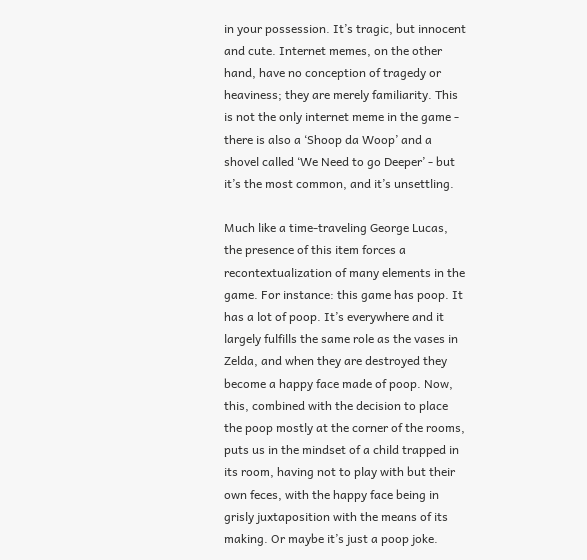in your possession. It’s tragic, but innocent and cute. Internet memes, on the other hand, have no conception of tragedy or heaviness; they are merely familiarity. This is not the only internet meme in the game - there is also a ‘Shoop da Woop’ and a shovel called ‘We Need to go Deeper’ - but it’s the most common, and it’s unsettling.

Much like a time-traveling George Lucas, the presence of this item forces a recontextualization of many elements in the game. For instance: this game has poop. It has a lot of poop. It’s everywhere and it largely fulfills the same role as the vases in Zelda, and when they are destroyed they become a happy face made of poop. Now, this, combined with the decision to place the poop mostly at the corner of the rooms, puts us in the mindset of a child trapped in its room, having not to play with but their own feces, with the happy face being in grisly juxtaposition with the means of its making. Or maybe it’s just a poop joke.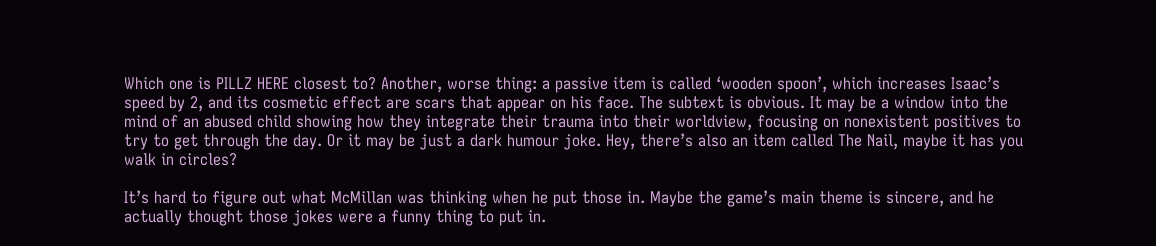Which one is PILLZ HERE closest to? Another, worse thing: a passive item is called ‘wooden spoon’, which increases Isaac’s speed by 2, and its cosmetic effect are scars that appear on his face. The subtext is obvious. It may be a window into the mind of an abused child showing how they integrate their trauma into their worldview, focusing on nonexistent positives to try to get through the day. Or it may be just a dark humour joke. Hey, there’s also an item called The Nail, maybe it has you walk in circles?

It’s hard to figure out what McMillan was thinking when he put those in. Maybe the game’s main theme is sincere, and he actually thought those jokes were a funny thing to put in.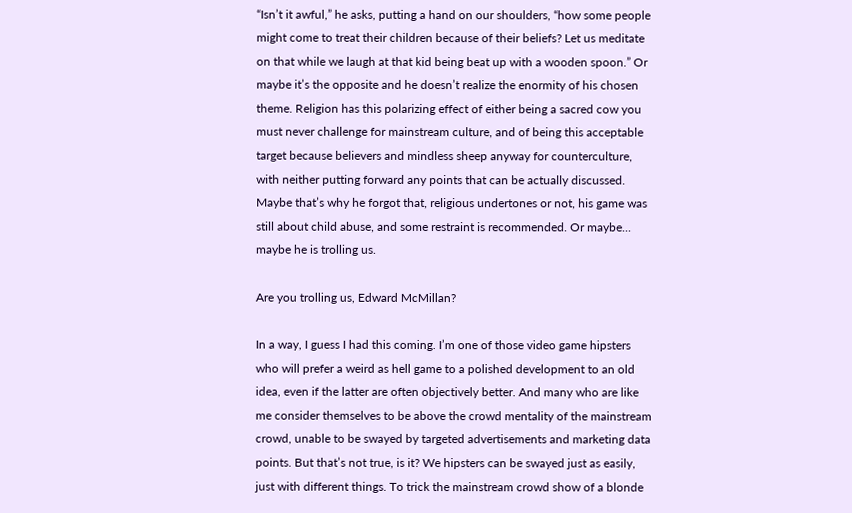“Isn’t it awful,” he asks, putting a hand on our shoulders, “how some people might come to treat their children because of their beliefs? Let us meditate on that while we laugh at that kid being beat up with a wooden spoon.” Or maybe it’s the opposite and he doesn’t realize the enormity of his chosen theme. Religion has this polarizing effect of either being a sacred cow you must never challenge for mainstream culture, and of being this acceptable target because believers and mindless sheep anyway for counterculture, with neither putting forward any points that can be actually discussed. Maybe that’s why he forgot that, religious undertones or not, his game was still about child abuse, and some restraint is recommended. Or maybe... maybe he is trolling us.

Are you trolling us, Edward McMillan?

In a way, I guess I had this coming. I’m one of those video game hipsters who will prefer a weird as hell game to a polished development to an old idea, even if the latter are often objectively better. And many who are like me consider themselves to be above the crowd mentality of the mainstream crowd, unable to be swayed by targeted advertisements and marketing data points. But that’s not true, is it? We hipsters can be swayed just as easily, just with different things. To trick the mainstream crowd show of a blonde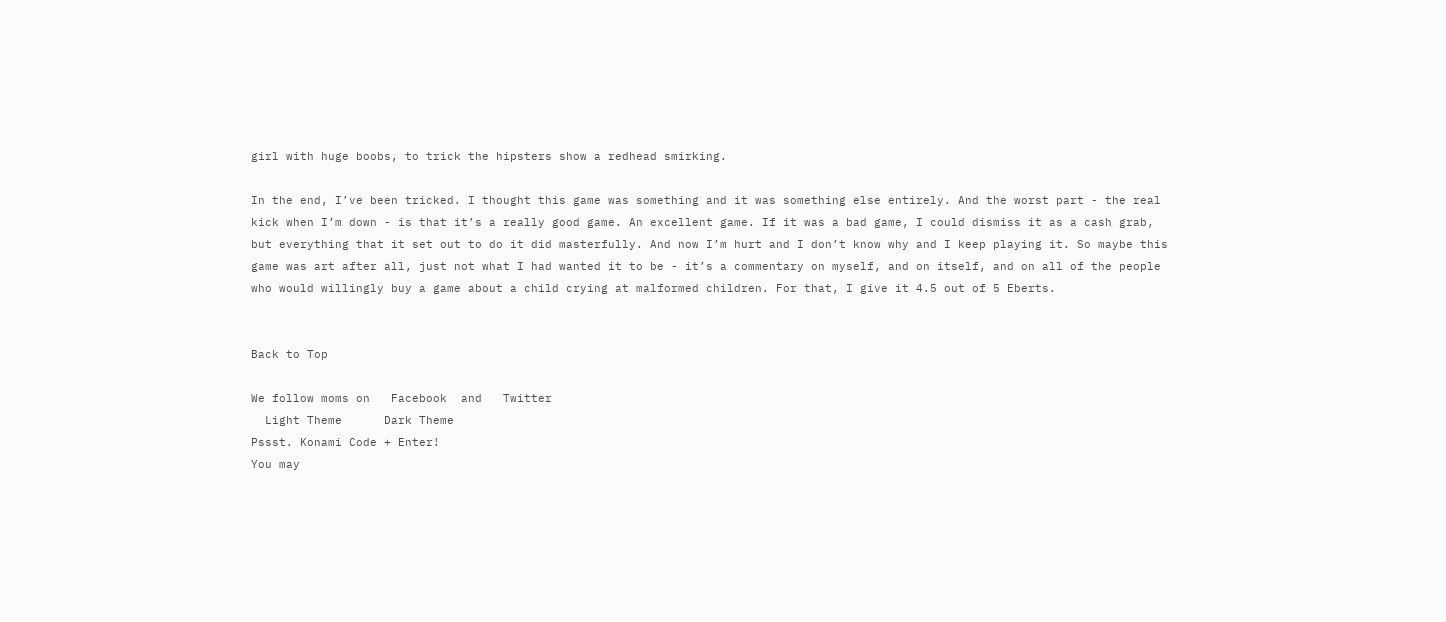girl with huge boobs, to trick the hipsters show a redhead smirking.

In the end, I’ve been tricked. I thought this game was something and it was something else entirely. And the worst part - the real kick when I’m down - is that it’s a really good game. An excellent game. If it was a bad game, I could dismiss it as a cash grab, but everything that it set out to do it did masterfully. And now I’m hurt and I don’t know why and I keep playing it. So maybe this game was art after all, just not what I had wanted it to be - it’s a commentary on myself, and on itself, and on all of the people who would willingly buy a game about a child crying at malformed children. For that, I give it 4.5 out of 5 Eberts.


Back to Top

We follow moms on   Facebook  and   Twitter
  Light Theme      Dark Theme
Pssst. Konami Code + Enter!
You may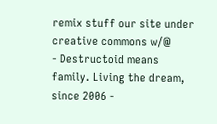remix stuff our site under creative commons w/@
- Destructoid means family. Living the dream, since 2006 -